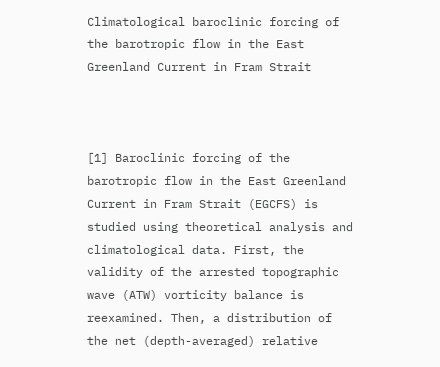Climatological baroclinic forcing of the barotropic flow in the East Greenland Current in Fram Strait



[1] Baroclinic forcing of the barotropic flow in the East Greenland Current in Fram Strait (EGCFS) is studied using theoretical analysis and climatological data. First, the validity of the arrested topographic wave (ATW) vorticity balance is reexamined. Then, a distribution of the net (depth-averaged) relative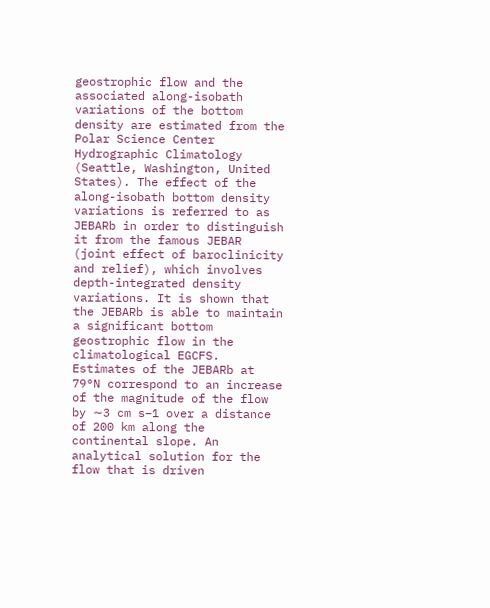geostrophic flow and the associated along-isobath variations of the bottom density are estimated from the Polar Science Center Hydrographic Climatology (Seattle, Washington, United States). The effect of the along-isobath bottom density variations is referred to as JEBARb in order to distinguish it from the famous JEBAR (joint effect of baroclinicity and relief), which involves depth-integrated density variations. It is shown that the JEBARb is able to maintain a significant bottom geostrophic flow in the climatological EGCFS. Estimates of the JEBARb at 79°N correspond to an increase of the magnitude of the flow by ∼3 cm s−1 over a distance of 200 km along the continental slope. An analytical solution for the flow that is driven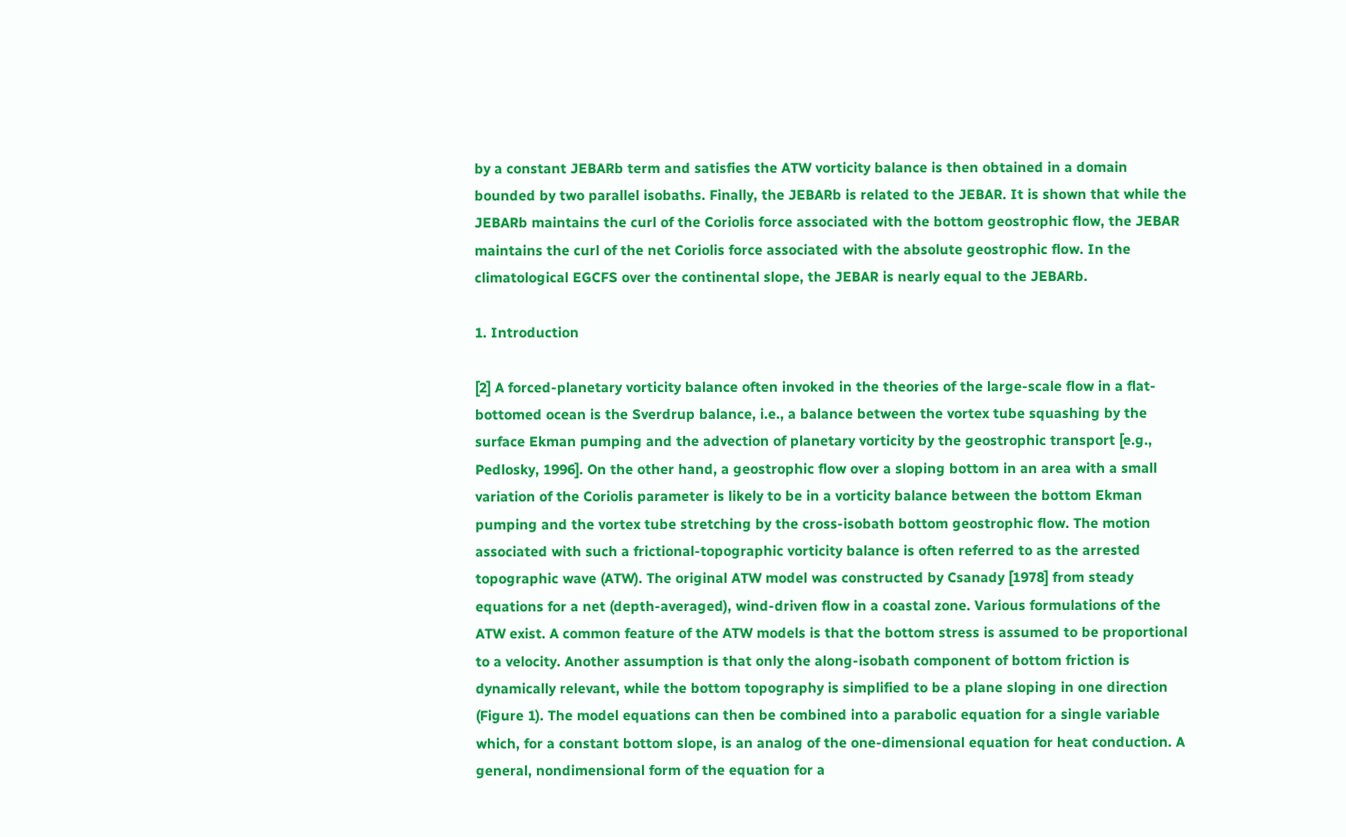by a constant JEBARb term and satisfies the ATW vorticity balance is then obtained in a domain bounded by two parallel isobaths. Finally, the JEBARb is related to the JEBAR. It is shown that while the JEBARb maintains the curl of the Coriolis force associated with the bottom geostrophic flow, the JEBAR maintains the curl of the net Coriolis force associated with the absolute geostrophic flow. In the climatological EGCFS over the continental slope, the JEBAR is nearly equal to the JEBARb.

1. Introduction

[2] A forced-planetary vorticity balance often invoked in the theories of the large-scale flow in a flat-bottomed ocean is the Sverdrup balance, i.e., a balance between the vortex tube squashing by the surface Ekman pumping and the advection of planetary vorticity by the geostrophic transport [e.g., Pedlosky, 1996]. On the other hand, a geostrophic flow over a sloping bottom in an area with a small variation of the Coriolis parameter is likely to be in a vorticity balance between the bottom Ekman pumping and the vortex tube stretching by the cross-isobath bottom geostrophic flow. The motion associated with such a frictional-topographic vorticity balance is often referred to as the arrested topographic wave (ATW). The original ATW model was constructed by Csanady [1978] from steady equations for a net (depth-averaged), wind-driven flow in a coastal zone. Various formulations of the ATW exist. A common feature of the ATW models is that the bottom stress is assumed to be proportional to a velocity. Another assumption is that only the along-isobath component of bottom friction is dynamically relevant, while the bottom topography is simplified to be a plane sloping in one direction (Figure 1). The model equations can then be combined into a parabolic equation for a single variable which, for a constant bottom slope, is an analog of the one-dimensional equation for heat conduction. A general, nondimensional form of the equation for a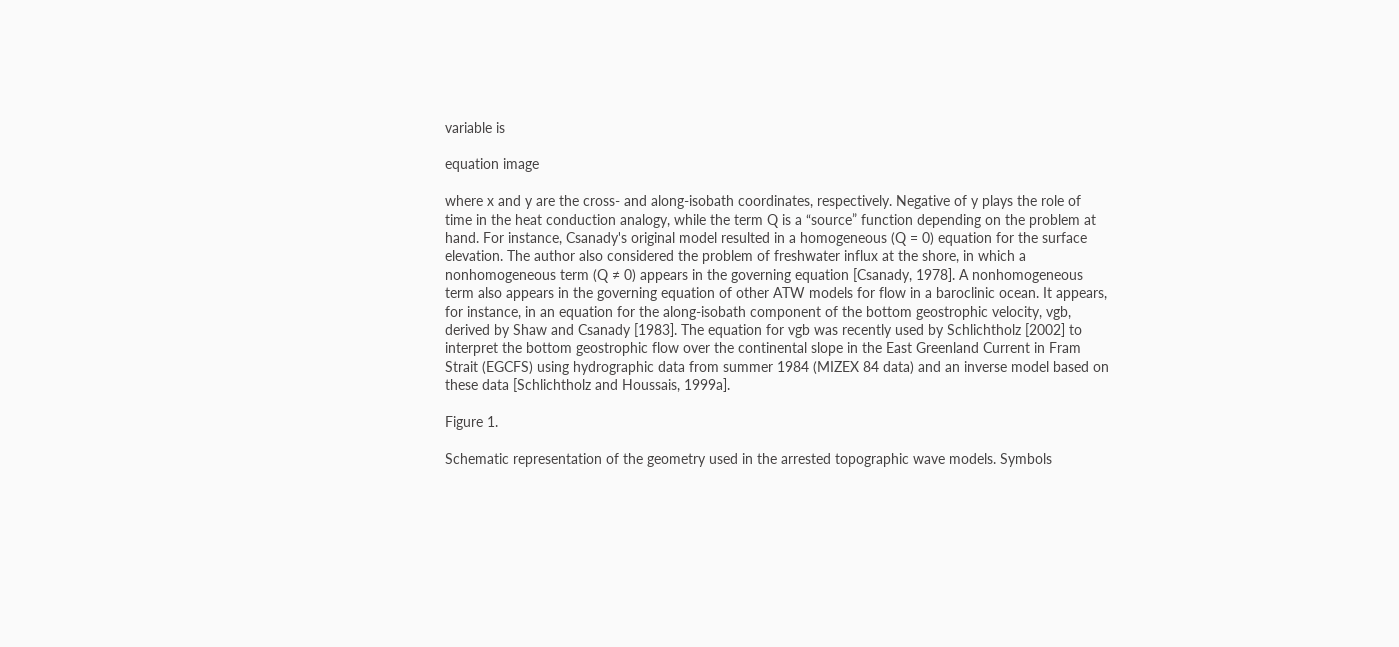variable is

equation image

where x and y are the cross- and along-isobath coordinates, respectively. Negative of y plays the role of time in the heat conduction analogy, while the term Q is a “source” function depending on the problem at hand. For instance, Csanady's original model resulted in a homogeneous (Q = 0) equation for the surface elevation. The author also considered the problem of freshwater influx at the shore, in which a nonhomogeneous term (Q ≠ 0) appears in the governing equation [Csanady, 1978]. A nonhomogeneous term also appears in the governing equation of other ATW models for flow in a baroclinic ocean. It appears, for instance, in an equation for the along-isobath component of the bottom geostrophic velocity, vgb, derived by Shaw and Csanady [1983]. The equation for vgb was recently used by Schlichtholz [2002] to interpret the bottom geostrophic flow over the continental slope in the East Greenland Current in Fram Strait (EGCFS) using hydrographic data from summer 1984 (MIZEX 84 data) and an inverse model based on these data [Schlichtholz and Houssais, 1999a].

Figure 1.

Schematic representation of the geometry used in the arrested topographic wave models. Symbols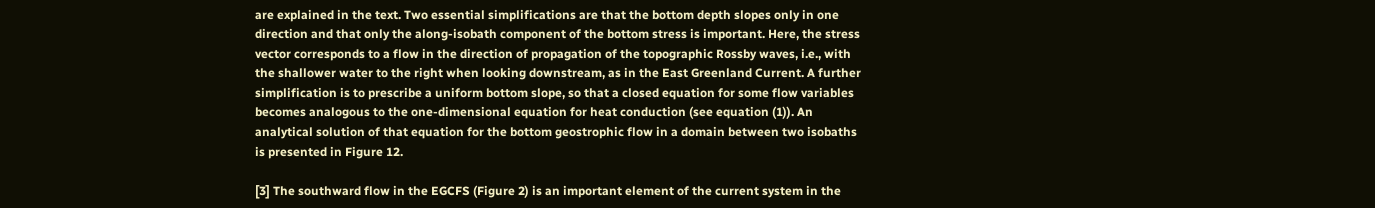are explained in the text. Two essential simplifications are that the bottom depth slopes only in one direction and that only the along-isobath component of the bottom stress is important. Here, the stress vector corresponds to a flow in the direction of propagation of the topographic Rossby waves, i.e., with the shallower water to the right when looking downstream, as in the East Greenland Current. A further simplification is to prescribe a uniform bottom slope, so that a closed equation for some flow variables becomes analogous to the one-dimensional equation for heat conduction (see equation (1)). An analytical solution of that equation for the bottom geostrophic flow in a domain between two isobaths is presented in Figure 12.

[3] The southward flow in the EGCFS (Figure 2) is an important element of the current system in the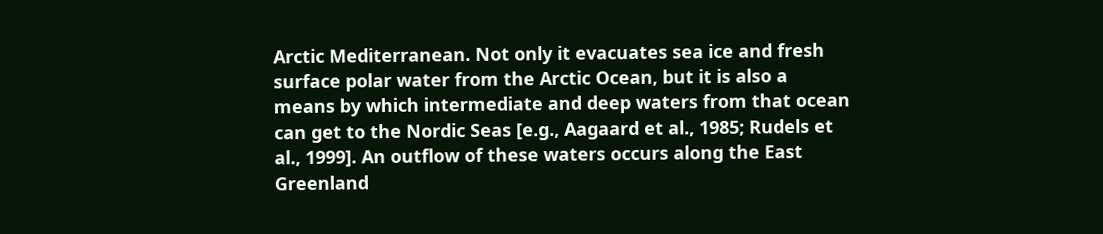Arctic Mediterranean. Not only it evacuates sea ice and fresh surface polar water from the Arctic Ocean, but it is also a means by which intermediate and deep waters from that ocean can get to the Nordic Seas [e.g., Aagaard et al., 1985; Rudels et al., 1999]. An outflow of these waters occurs along the East Greenland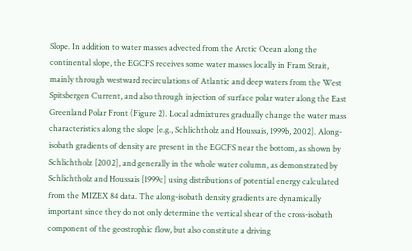Slope. In addition to water masses advected from the Arctic Ocean along the continental slope, the EGCFS receives some water masses locally in Fram Strait, mainly through westward recirculations of Atlantic and deep waters from the West Spitsbergen Current, and also through injection of surface polar water along the East Greenland Polar Front (Figure 2). Local admixtures gradually change the water mass characteristics along the slope [e.g., Schlichtholz and Houssais, 1999b, 2002]. Along-isobath gradients of density are present in the EGCFS near the bottom, as shown by Schlichtholz [2002], and generally in the whole water column, as demonstrated by Schlichtholz and Houssais [1999c] using distributions of potential energy calculated from the MIZEX 84 data. The along-isobath density gradients are dynamically important since they do not only determine the vertical shear of the cross-isobath component of the geostrophic flow, but also constitute a driving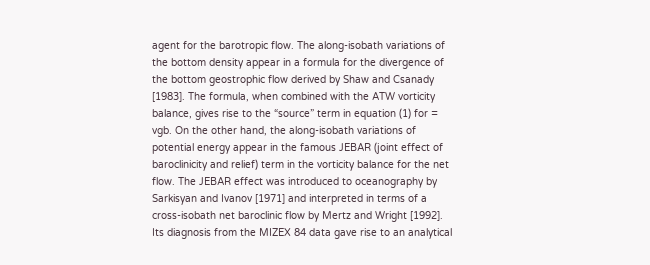agent for the barotropic flow. The along-isobath variations of the bottom density appear in a formula for the divergence of the bottom geostrophic flow derived by Shaw and Csanady [1983]. The formula, when combined with the ATW vorticity balance, gives rise to the “source” term in equation (1) for = vgb. On the other hand, the along-isobath variations of potential energy appear in the famous JEBAR (joint effect of baroclinicity and relief) term in the vorticity balance for the net flow. The JEBAR effect was introduced to oceanography by Sarkisyan and Ivanov [1971] and interpreted in terms of a cross-isobath net baroclinic flow by Mertz and Wright [1992]. Its diagnosis from the MIZEX 84 data gave rise to an analytical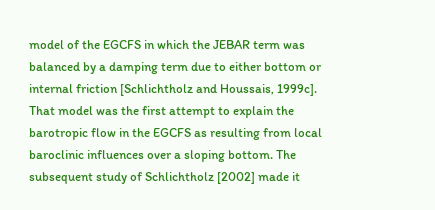model of the EGCFS in which the JEBAR term was balanced by a damping term due to either bottom or internal friction [Schlichtholz and Houssais, 1999c]. That model was the first attempt to explain the barotropic flow in the EGCFS as resulting from local baroclinic influences over a sloping bottom. The subsequent study of Schlichtholz [2002] made it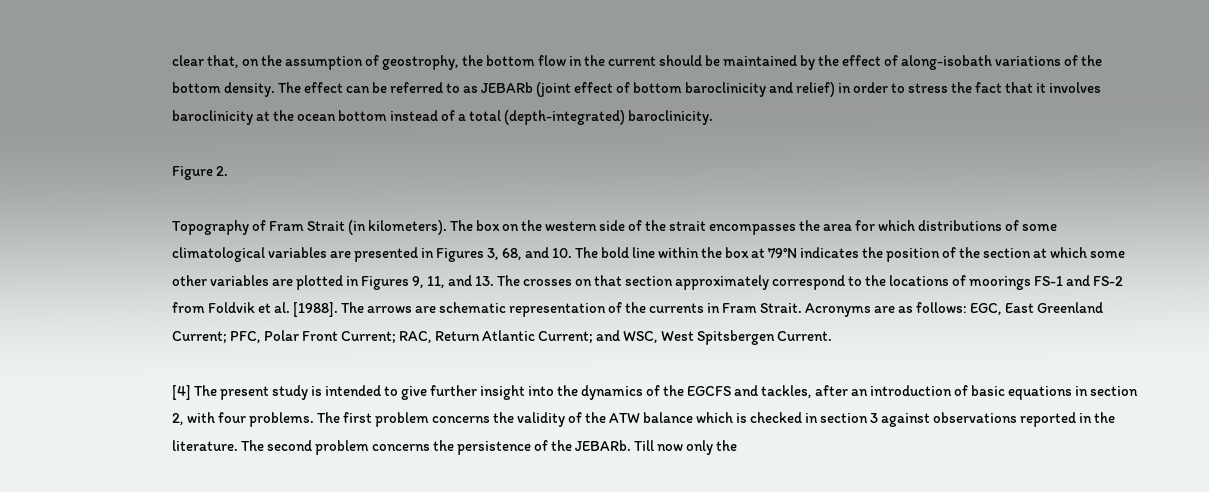clear that, on the assumption of geostrophy, the bottom flow in the current should be maintained by the effect of along-isobath variations of the bottom density. The effect can be referred to as JEBARb (joint effect of bottom baroclinicity and relief) in order to stress the fact that it involves baroclinicity at the ocean bottom instead of a total (depth-integrated) baroclinicity.

Figure 2.

Topography of Fram Strait (in kilometers). The box on the western side of the strait encompasses the area for which distributions of some climatological variables are presented in Figures 3, 68, and 10. The bold line within the box at 79°N indicates the position of the section at which some other variables are plotted in Figures 9, 11, and 13. The crosses on that section approximately correspond to the locations of moorings FS-1 and FS-2 from Foldvik et al. [1988]. The arrows are schematic representation of the currents in Fram Strait. Acronyms are as follows: EGC, East Greenland Current; PFC, Polar Front Current; RAC, Return Atlantic Current; and WSC, West Spitsbergen Current.

[4] The present study is intended to give further insight into the dynamics of the EGCFS and tackles, after an introduction of basic equations in section 2, with four problems. The first problem concerns the validity of the ATW balance which is checked in section 3 against observations reported in the literature. The second problem concerns the persistence of the JEBARb. Till now only the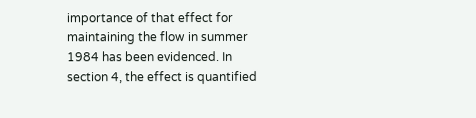importance of that effect for maintaining the flow in summer 1984 has been evidenced. In section 4, the effect is quantified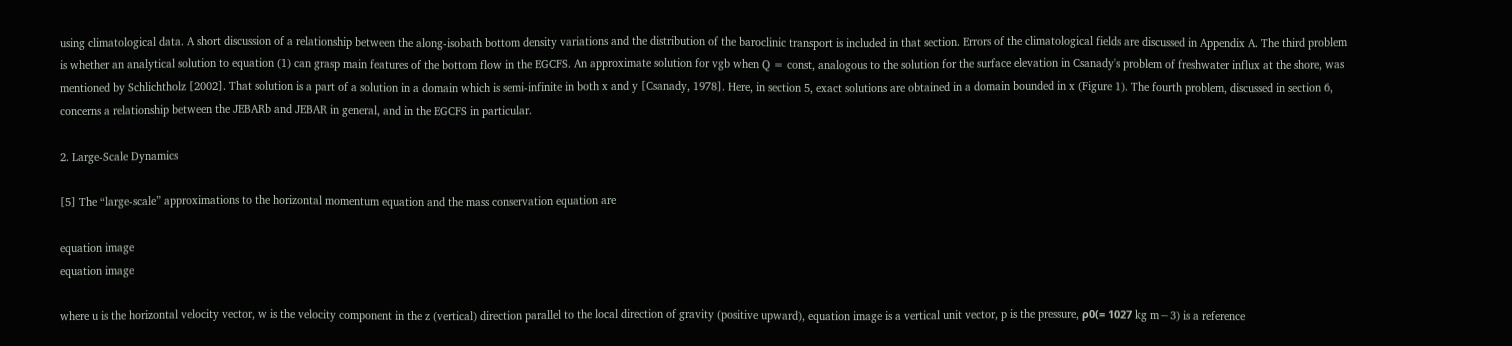using climatological data. A short discussion of a relationship between the along-isobath bottom density variations and the distribution of the baroclinic transport is included in that section. Errors of the climatological fields are discussed in Appendix A. The third problem is whether an analytical solution to equation (1) can grasp main features of the bottom flow in the EGCFS. An approximate solution for vgb when Q = const, analogous to the solution for the surface elevation in Csanady's problem of freshwater influx at the shore, was mentioned by Schlichtholz [2002]. That solution is a part of a solution in a domain which is semi-infinite in both x and y [Csanady, 1978]. Here, in section 5, exact solutions are obtained in a domain bounded in x (Figure 1). The fourth problem, discussed in section 6, concerns a relationship between the JEBARb and JEBAR in general, and in the EGCFS in particular.

2. Large-Scale Dynamics

[5] The “large-scale” approximations to the horizontal momentum equation and the mass conservation equation are

equation image
equation image

where u is the horizontal velocity vector, w is the velocity component in the z (vertical) direction parallel to the local direction of gravity (positive upward), equation image is a vertical unit vector, p is the pressure, ρ0(= 1027 kg m−3) is a reference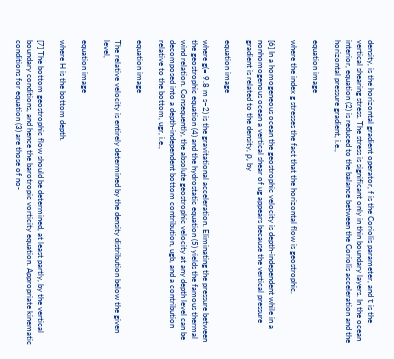density, is the horizontal gradient operator, f is the Coriolis parameter, and τ is the vertical shearing stress. The stress is significant only in thin boundary layers. In the ocean interior, equation (2) is reduced to the balance between the Coriolis acceleration and the horizontal pressure gradient, i.e.,

equation image

where the index g stresses the fact that the horizontal flow is geostrophic.

[6] In a homogeneous ocean the geostrophic velocity is depth-independent while in a nonhomogenous ocean a vertical shear of ug appears because the vertical pressure gradient is related to the density, ρ, by

equation image

where g(= 9.8 m s−2) is the gravitational acceleration. Eliminating the pressure between the geostrophic equation (4) and the hydrostatic equation (5) yields the famous thermal wind relation. Consequently, the absolute geostrophic velocity at any depth level can be decomposed into a depth-independent bottom contribution, ugb, and a contribution relative to the bottom, ugr, i.e.,

equation image

The relative velocity is entirely determined by the density distribution below the given level,

equation image

where H is the bottom depth.

[7] The bottom geostrophic flow should be determined, at least partly, by the vertical boundary conditions, and hence the barotropic vorticity equation. Appropriate kinematic conditions for equation (3) are those of no-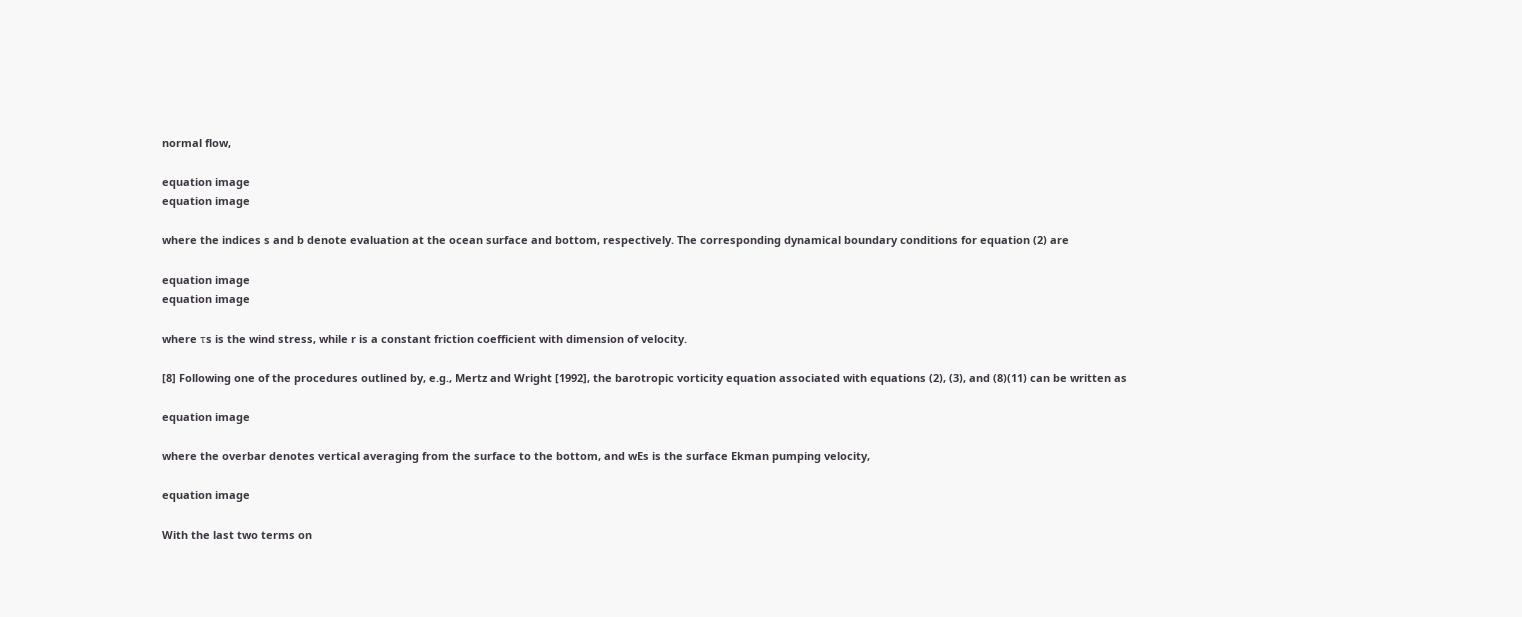normal flow,

equation image
equation image

where the indices s and b denote evaluation at the ocean surface and bottom, respectively. The corresponding dynamical boundary conditions for equation (2) are

equation image
equation image

where τs is the wind stress, while r is a constant friction coefficient with dimension of velocity.

[8] Following one of the procedures outlined by, e.g., Mertz and Wright [1992], the barotropic vorticity equation associated with equations (2), (3), and (8)(11) can be written as

equation image

where the overbar denotes vertical averaging from the surface to the bottom, and wEs is the surface Ekman pumping velocity,

equation image

With the last two terms on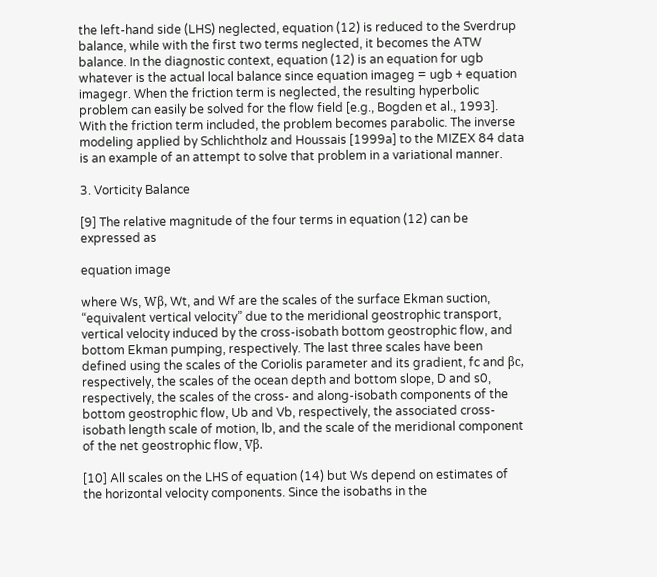the left-hand side (LHS) neglected, equation (12) is reduced to the Sverdrup balance, while with the first two terms neglected, it becomes the ATW balance. In the diagnostic context, equation (12) is an equation for ugb whatever is the actual local balance since equation imageg = ugb + equation imagegr. When the friction term is neglected, the resulting hyperbolic problem can easily be solved for the flow field [e.g., Bogden et al., 1993]. With the friction term included, the problem becomes parabolic. The inverse modeling applied by Schlichtholz and Houssais [1999a] to the MIZEX 84 data is an example of an attempt to solve that problem in a variational manner.

3. Vorticity Balance

[9] The relative magnitude of the four terms in equation (12) can be expressed as

equation image

where Ws, Wβ, Wt, and Wf are the scales of the surface Ekman suction, “equivalent vertical velocity” due to the meridional geostrophic transport, vertical velocity induced by the cross-isobath bottom geostrophic flow, and bottom Ekman pumping, respectively. The last three scales have been defined using the scales of the Coriolis parameter and its gradient, fc and βc, respectively, the scales of the ocean depth and bottom slope, D and s0, respectively, the scales of the cross- and along-isobath components of the bottom geostrophic flow, Ub and Vb, respectively, the associated cross-isobath length scale of motion, lb, and the scale of the meridional component of the net geostrophic flow, Vβ.

[10] All scales on the LHS of equation (14) but Ws depend on estimates of the horizontal velocity components. Since the isobaths in the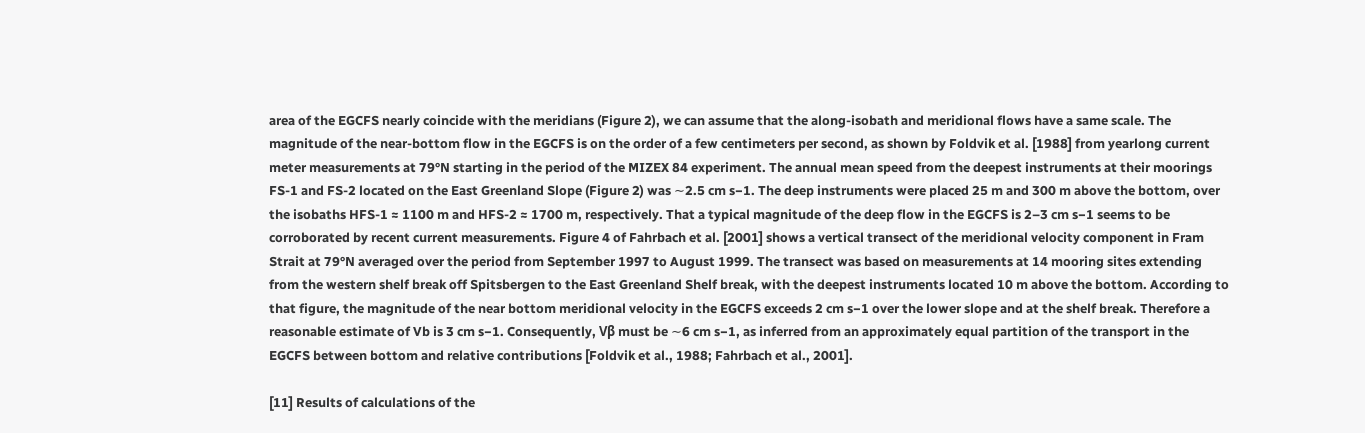area of the EGCFS nearly coincide with the meridians (Figure 2), we can assume that the along-isobath and meridional flows have a same scale. The magnitude of the near-bottom flow in the EGCFS is on the order of a few centimeters per second, as shown by Foldvik et al. [1988] from yearlong current meter measurements at 79°N starting in the period of the MIZEX 84 experiment. The annual mean speed from the deepest instruments at their moorings FS-1 and FS-2 located on the East Greenland Slope (Figure 2) was ∼2.5 cm s−1. The deep instruments were placed 25 m and 300 m above the bottom, over the isobaths HFS-1 ≈ 1100 m and HFS-2 ≈ 1700 m, respectively. That a typical magnitude of the deep flow in the EGCFS is 2–3 cm s−1 seems to be corroborated by recent current measurements. Figure 4 of Fahrbach et al. [2001] shows a vertical transect of the meridional velocity component in Fram Strait at 79°N averaged over the period from September 1997 to August 1999. The transect was based on measurements at 14 mooring sites extending from the western shelf break off Spitsbergen to the East Greenland Shelf break, with the deepest instruments located 10 m above the bottom. According to that figure, the magnitude of the near bottom meridional velocity in the EGCFS exceeds 2 cm s−1 over the lower slope and at the shelf break. Therefore a reasonable estimate of Vb is 3 cm s−1. Consequently, Vβ must be ∼6 cm s−1, as inferred from an approximately equal partition of the transport in the EGCFS between bottom and relative contributions [Foldvik et al., 1988; Fahrbach et al., 2001].

[11] Results of calculations of the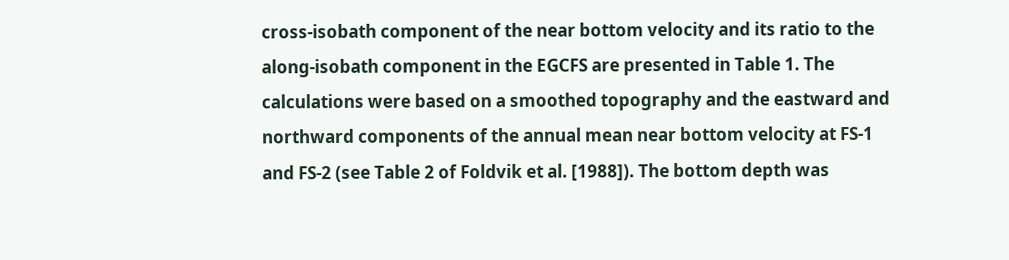cross-isobath component of the near bottom velocity and its ratio to the along-isobath component in the EGCFS are presented in Table 1. The calculations were based on a smoothed topography and the eastward and northward components of the annual mean near bottom velocity at FS-1 and FS-2 (see Table 2 of Foldvik et al. [1988]). The bottom depth was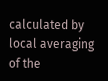calculated by local averaging of the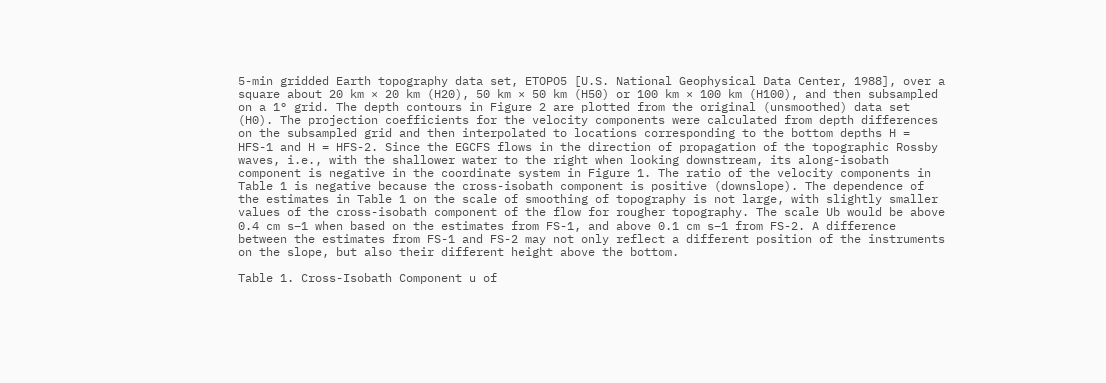5-min gridded Earth topography data set, ETOPO5 [U.S. National Geophysical Data Center, 1988], over a square about 20 km × 20 km (H20), 50 km × 50 km (H50) or 100 km × 100 km (H100), and then subsampled on a 1° grid. The depth contours in Figure 2 are plotted from the original (unsmoothed) data set (H0). The projection coefficients for the velocity components were calculated from depth differences on the subsampled grid and then interpolated to locations corresponding to the bottom depths H = HFS-1 and H = HFS-2. Since the EGCFS flows in the direction of propagation of the topographic Rossby waves, i.e., with the shallower water to the right when looking downstream, its along-isobath component is negative in the coordinate system in Figure 1. The ratio of the velocity components in Table 1 is negative because the cross-isobath component is positive (downslope). The dependence of the estimates in Table 1 on the scale of smoothing of topography is not large, with slightly smaller values of the cross-isobath component of the flow for rougher topography. The scale Ub would be above 0.4 cm s−1 when based on the estimates from FS-1, and above 0.1 cm s−1 from FS-2. A difference between the estimates from FS-1 and FS-2 may not only reflect a different position of the instruments on the slope, but also their different height above the bottom.

Table 1. Cross-Isobath Component u of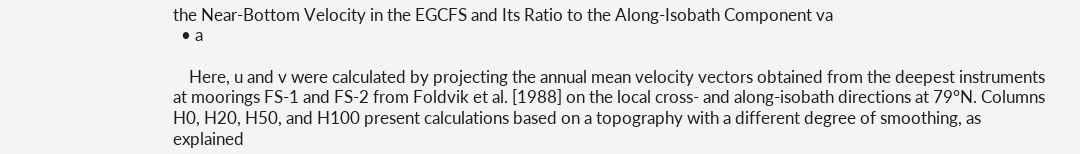the Near-Bottom Velocity in the EGCFS and Its Ratio to the Along-Isobath Component va
  • a

    Here, u and v were calculated by projecting the annual mean velocity vectors obtained from the deepest instruments at moorings FS-1 and FS-2 from Foldvik et al. [1988] on the local cross- and along-isobath directions at 79°N. Columns H0, H20, H50, and H100 present calculations based on a topography with a different degree of smoothing, as explained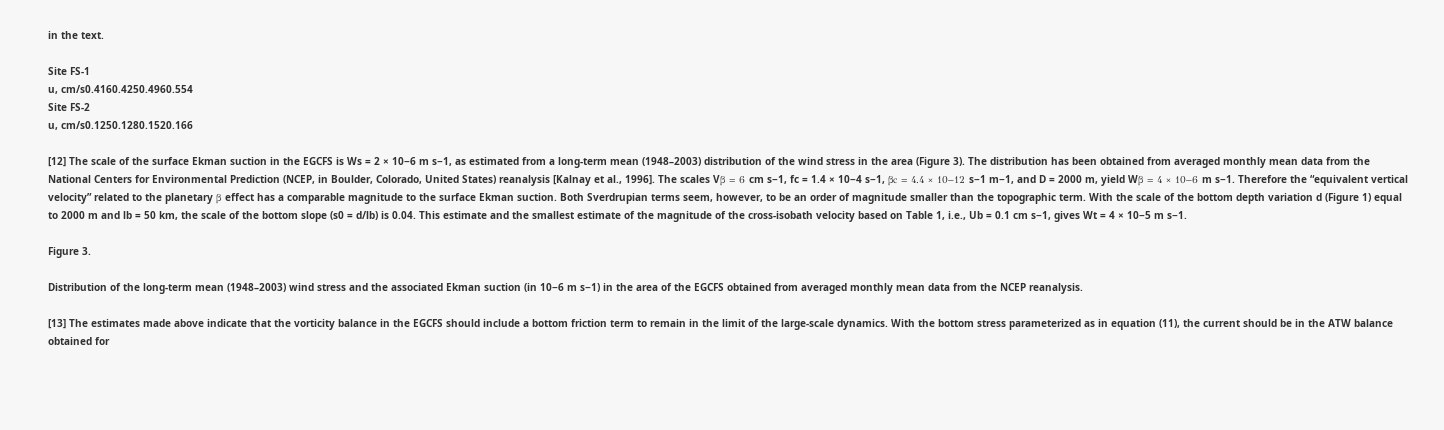in the text.

Site FS-1
u, cm/s0.4160.4250.4960.554
Site FS-2
u, cm/s0.1250.1280.1520.166

[12] The scale of the surface Ekman suction in the EGCFS is Ws = 2 × 10−6 m s−1, as estimated from a long-term mean (1948–2003) distribution of the wind stress in the area (Figure 3). The distribution has been obtained from averaged monthly mean data from the National Centers for Environmental Prediction (NCEP, in Boulder, Colorado, United States) reanalysis [Kalnay et al., 1996]. The scales Vβ = 6 cm s−1, fc = 1.4 × 10−4 s−1, βc = 4.4 × 10−12 s−1 m−1, and D = 2000 m, yield Wβ = 4 × 10−6 m s−1. Therefore the “equivalent vertical velocity” related to the planetary β effect has a comparable magnitude to the surface Ekman suction. Both Sverdrupian terms seem, however, to be an order of magnitude smaller than the topographic term. With the scale of the bottom depth variation d (Figure 1) equal to 2000 m and lb = 50 km, the scale of the bottom slope (s0 = d/lb) is 0.04. This estimate and the smallest estimate of the magnitude of the cross-isobath velocity based on Table 1, i.e., Ub = 0.1 cm s−1, gives Wt = 4 × 10−5 m s−1.

Figure 3.

Distribution of the long-term mean (1948–2003) wind stress and the associated Ekman suction (in 10−6 m s−1) in the area of the EGCFS obtained from averaged monthly mean data from the NCEP reanalysis.

[13] The estimates made above indicate that the vorticity balance in the EGCFS should include a bottom friction term to remain in the limit of the large-scale dynamics. With the bottom stress parameterized as in equation (11), the current should be in the ATW balance obtained for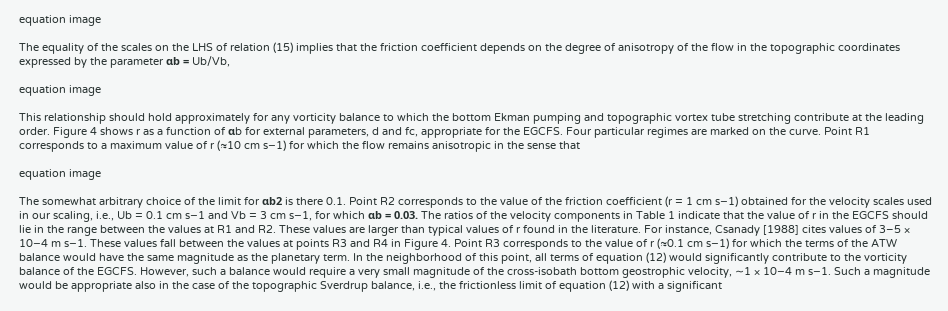equation image

The equality of the scales on the LHS of relation (15) implies that the friction coefficient depends on the degree of anisotropy of the flow in the topographic coordinates expressed by the parameter αb = Ub/Vb,

equation image

This relationship should hold approximately for any vorticity balance to which the bottom Ekman pumping and topographic vortex tube stretching contribute at the leading order. Figure 4 shows r as a function of αb for external parameters, d and fc, appropriate for the EGCFS. Four particular regimes are marked on the curve. Point R1 corresponds to a maximum value of r (≈10 cm s−1) for which the flow remains anisotropic in the sense that

equation image

The somewhat arbitrary choice of the limit for αb2 is there 0.1. Point R2 corresponds to the value of the friction coefficient (r = 1 cm s−1) obtained for the velocity scales used in our scaling, i.e., Ub = 0.1 cm s−1 and Vb = 3 cm s−1, for which αb = 0.03. The ratios of the velocity components in Table 1 indicate that the value of r in the EGCFS should lie in the range between the values at R1 and R2. These values are larger than typical values of r found in the literature. For instance, Csanady [1988] cites values of 3–5 × 10−4 m s−1. These values fall between the values at points R3 and R4 in Figure 4. Point R3 corresponds to the value of r (≈0.1 cm s−1) for which the terms of the ATW balance would have the same magnitude as the planetary term. In the neighborhood of this point, all terms of equation (12) would significantly contribute to the vorticity balance of the EGCFS. However, such a balance would require a very small magnitude of the cross-isobath bottom geostrophic velocity, ∼1 × 10−4 m s−1. Such a magnitude would be appropriate also in the case of the topographic Sverdrup balance, i.e., the frictionless limit of equation (12) with a significant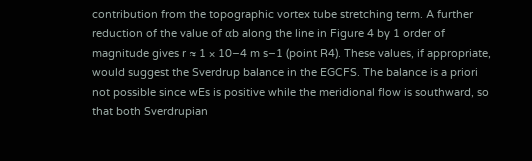contribution from the topographic vortex tube stretching term. A further reduction of the value of αb along the line in Figure 4 by 1 order of magnitude gives r ≈ 1 × 10−4 m s−1 (point R4). These values, if appropriate, would suggest the Sverdrup balance in the EGCFS. The balance is a priori not possible since wEs is positive while the meridional flow is southward, so that both Sverdrupian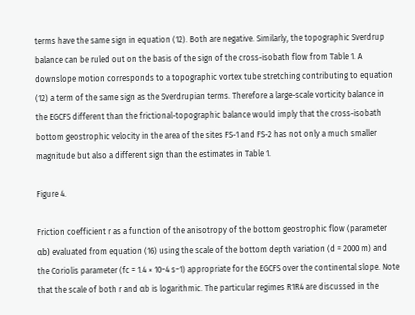terms have the same sign in equation (12). Both are negative. Similarly, the topographic Sverdrup balance can be ruled out on the basis of the sign of the cross-isobath flow from Table 1. A downslope motion corresponds to a topographic vortex tube stretching contributing to equation (12) a term of the same sign as the Sverdrupian terms. Therefore a large-scale vorticity balance in the EGCFS different than the frictional-topographic balance would imply that the cross-isobath bottom geostrophic velocity in the area of the sites FS-1 and FS-2 has not only a much smaller magnitude but also a different sign than the estimates in Table 1.

Figure 4.

Friction coefficient r as a function of the anisotropy of the bottom geostrophic flow (parameter αb) evaluated from equation (16) using the scale of the bottom depth variation (d = 2000 m) and the Coriolis parameter (fc = 1.4 × 10−4 s−1) appropriate for the EGCFS over the continental slope. Note that the scale of both r and αb is logarithmic. The particular regimes R1R4 are discussed in the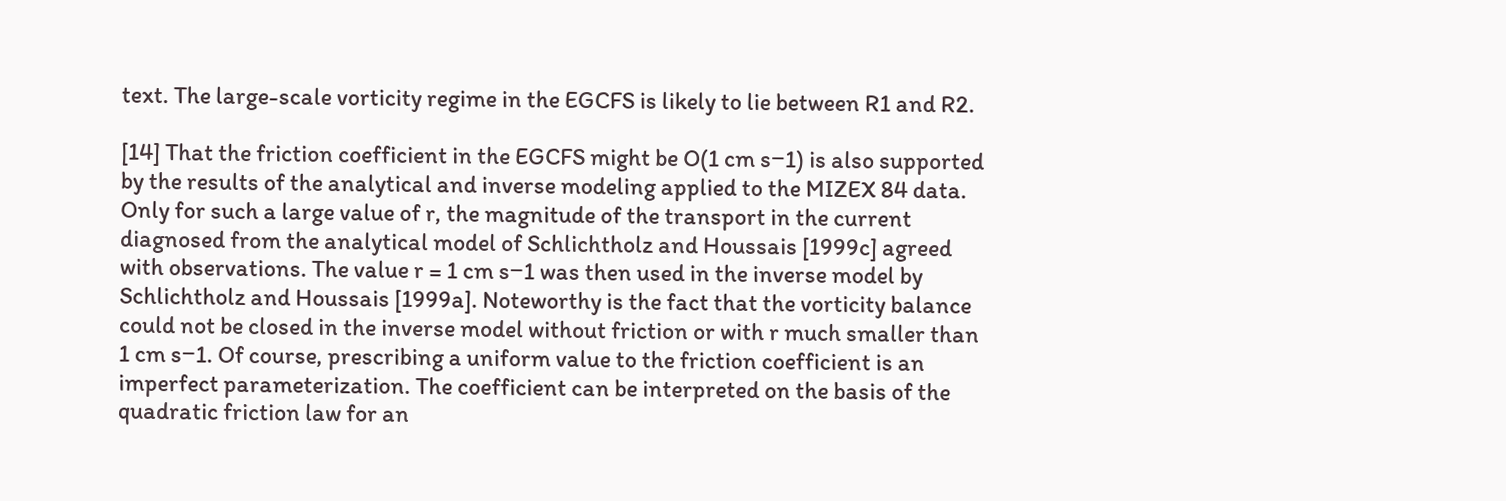text. The large-scale vorticity regime in the EGCFS is likely to lie between R1 and R2.

[14] That the friction coefficient in the EGCFS might be O(1 cm s−1) is also supported by the results of the analytical and inverse modeling applied to the MIZEX 84 data. Only for such a large value of r, the magnitude of the transport in the current diagnosed from the analytical model of Schlichtholz and Houssais [1999c] agreed with observations. The value r = 1 cm s−1 was then used in the inverse model by Schlichtholz and Houssais [1999a]. Noteworthy is the fact that the vorticity balance could not be closed in the inverse model without friction or with r much smaller than 1 cm s−1. Of course, prescribing a uniform value to the friction coefficient is an imperfect parameterization. The coefficient can be interpreted on the basis of the quadratic friction law for an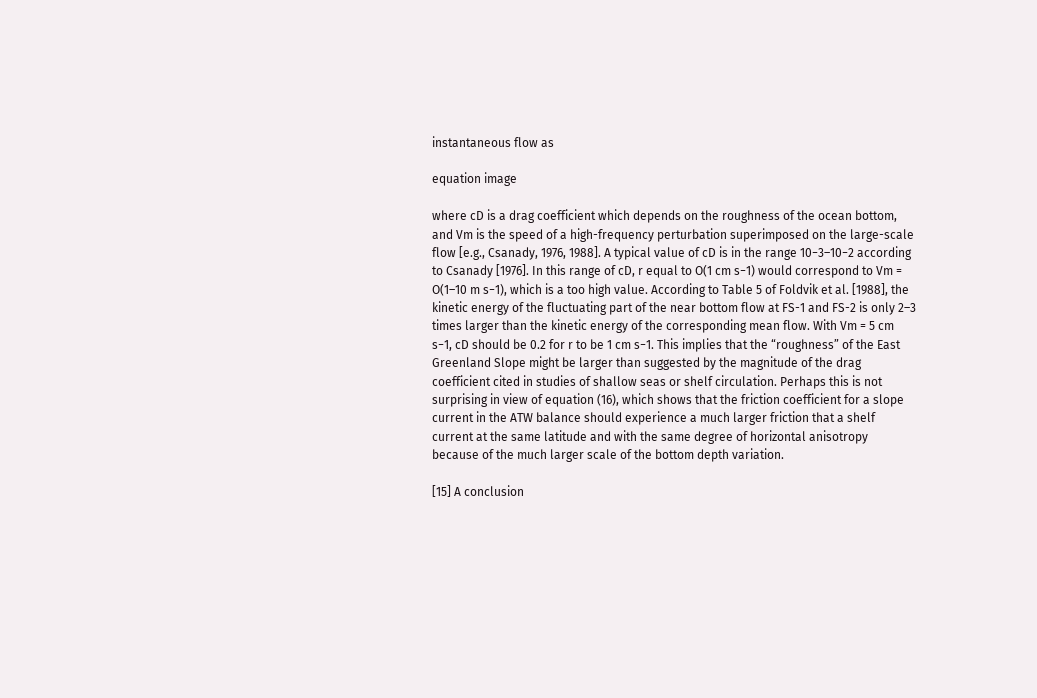instantaneous flow as

equation image

where cD is a drag coefficient which depends on the roughness of the ocean bottom, and Vm is the speed of a high-frequency perturbation superimposed on the large-scale flow [e.g., Csanady, 1976, 1988]. A typical value of cD is in the range 10−3–10−2 according to Csanady [1976]. In this range of cD, r equal to O(1 cm s−1) would correspond to Vm = O(1–10 m s−1), which is a too high value. According to Table 5 of Foldvik et al. [1988], the kinetic energy of the fluctuating part of the near bottom flow at FS-1 and FS-2 is only 2–3 times larger than the kinetic energy of the corresponding mean flow. With Vm = 5 cm s−1, cD should be 0.2 for r to be 1 cm s−1. This implies that the “roughness” of the East Greenland Slope might be larger than suggested by the magnitude of the drag coefficient cited in studies of shallow seas or shelf circulation. Perhaps this is not surprising in view of equation (16), which shows that the friction coefficient for a slope current in the ATW balance should experience a much larger friction that a shelf current at the same latitude and with the same degree of horizontal anisotropy because of the much larger scale of the bottom depth variation.

[15] A conclusion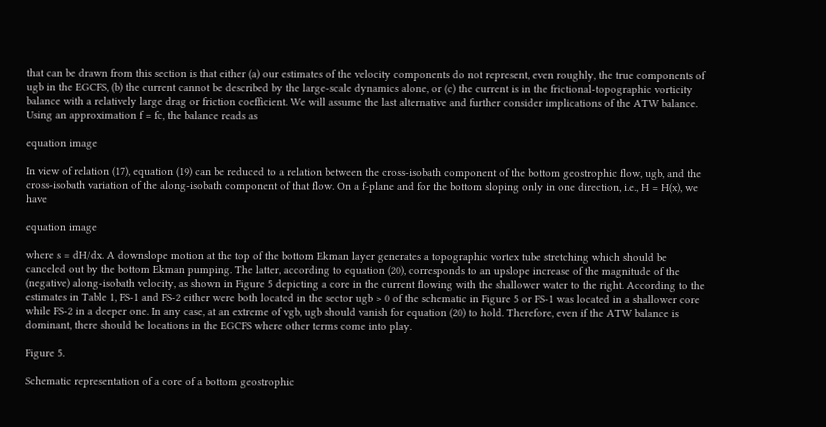that can be drawn from this section is that either (a) our estimates of the velocity components do not represent, even roughly, the true components of ugb in the EGCFS, (b) the current cannot be described by the large-scale dynamics alone, or (c) the current is in the frictional-topographic vorticity balance with a relatively large drag or friction coefficient. We will assume the last alternative and further consider implications of the ATW balance. Using an approximation f = fc, the balance reads as

equation image

In view of relation (17), equation (19) can be reduced to a relation between the cross-isobath component of the bottom geostrophic flow, ugb, and the cross-isobath variation of the along-isobath component of that flow. On a f-plane and for the bottom sloping only in one direction, i.e., H = H(x), we have

equation image

where s = dH/dx. A downslope motion at the top of the bottom Ekman layer generates a topographic vortex tube stretching which should be canceled out by the bottom Ekman pumping. The latter, according to equation (20), corresponds to an upslope increase of the magnitude of the (negative) along-isobath velocity, as shown in Figure 5 depicting a core in the current flowing with the shallower water to the right. According to the estimates in Table 1, FS-1 and FS-2 either were both located in the sector ugb > 0 of the schematic in Figure 5 or FS-1 was located in a shallower core while FS-2 in a deeper one. In any case, at an extreme of vgb, ugb should vanish for equation (20) to hold. Therefore, even if the ATW balance is dominant, there should be locations in the EGCFS where other terms come into play.

Figure 5.

Schematic representation of a core of a bottom geostrophic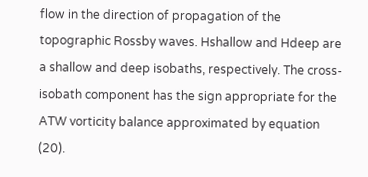flow in the direction of propagation of the topographic Rossby waves. Hshallow and Hdeep are a shallow and deep isobaths, respectively. The cross-isobath component has the sign appropriate for the ATW vorticity balance approximated by equation (20).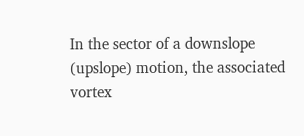In the sector of a downslope (upslope) motion, the associated vortex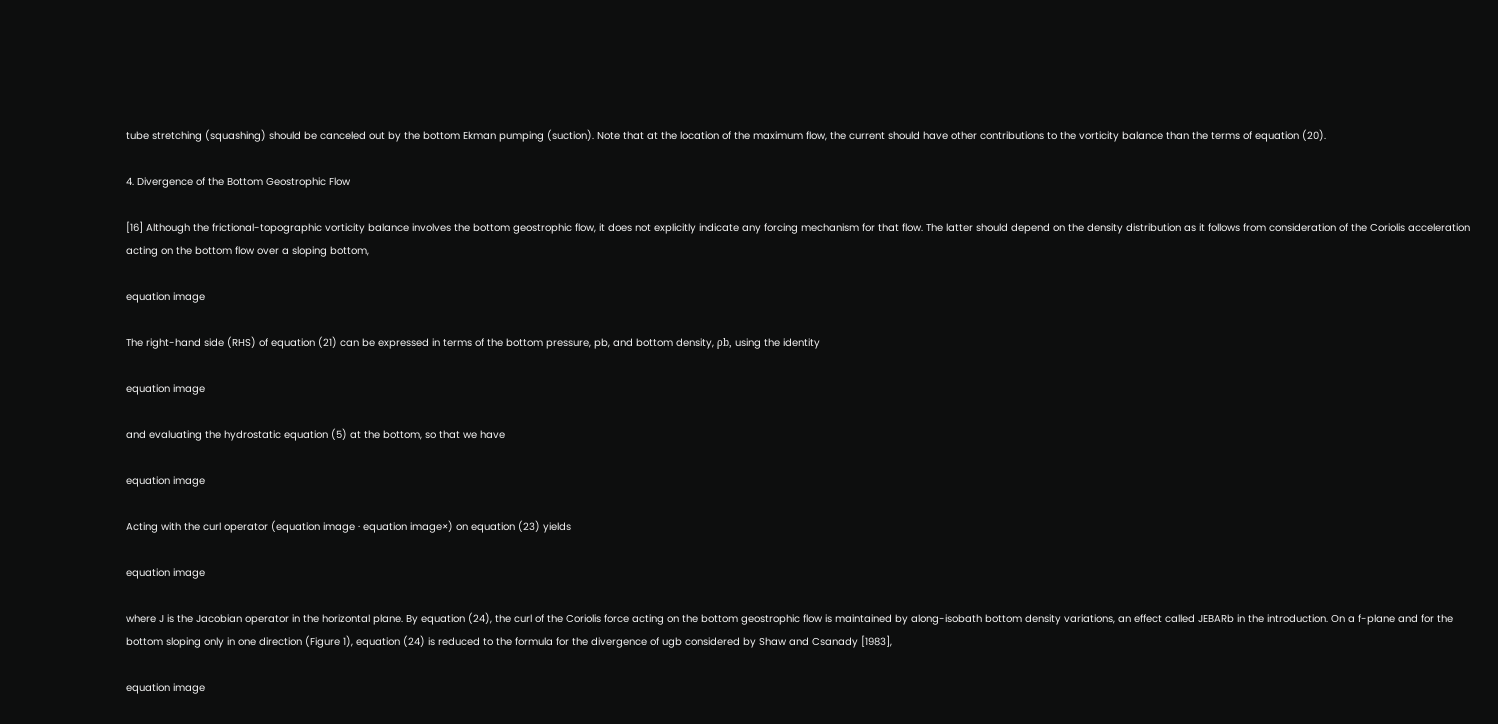tube stretching (squashing) should be canceled out by the bottom Ekman pumping (suction). Note that at the location of the maximum flow, the current should have other contributions to the vorticity balance than the terms of equation (20).

4. Divergence of the Bottom Geostrophic Flow

[16] Although the frictional-topographic vorticity balance involves the bottom geostrophic flow, it does not explicitly indicate any forcing mechanism for that flow. The latter should depend on the density distribution as it follows from consideration of the Coriolis acceleration acting on the bottom flow over a sloping bottom,

equation image

The right-hand side (RHS) of equation (21) can be expressed in terms of the bottom pressure, pb, and bottom density, ρb, using the identity

equation image

and evaluating the hydrostatic equation (5) at the bottom, so that we have

equation image

Acting with the curl operator (equation image · equation image×) on equation (23) yields

equation image

where J is the Jacobian operator in the horizontal plane. By equation (24), the curl of the Coriolis force acting on the bottom geostrophic flow is maintained by along-isobath bottom density variations, an effect called JEBARb in the introduction. On a f-plane and for the bottom sloping only in one direction (Figure 1), equation (24) is reduced to the formula for the divergence of ugb considered by Shaw and Csanady [1983],

equation image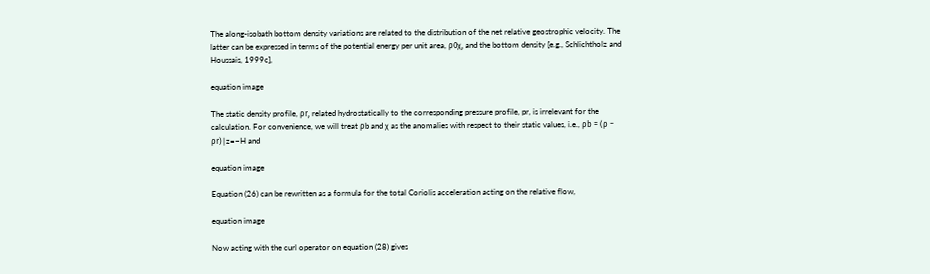The along-isobath bottom density variations are related to the distribution of the net relative geostrophic velocity. The latter can be expressed in terms of the potential energy per unit area, ρ0χ, and the bottom density [e.g., Schlichtholz and Houssais, 1999c],

equation image

The static density profile, ρr, related hydrostatically to the corresponding pressure profile, pr, is irrelevant for the calculation. For convenience, we will treat ρb and χ as the anomalies with respect to their static values, i.e., ρb = (ρ − ρr)∣z=−H and

equation image

Equation (26) can be rewritten as a formula for the total Coriolis acceleration acting on the relative flow,

equation image

Now acting with the curl operator on equation (28) gives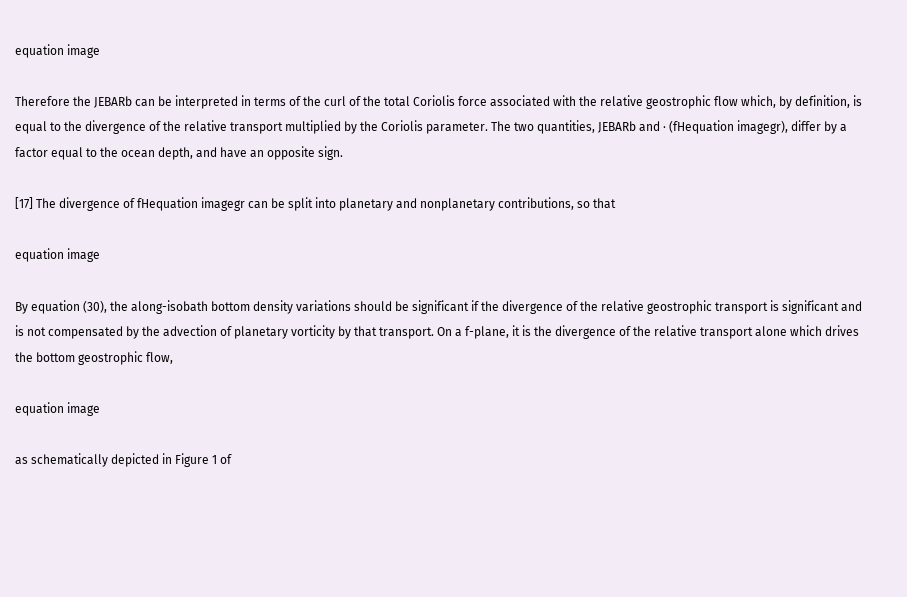equation image

Therefore the JEBARb can be interpreted in terms of the curl of the total Coriolis force associated with the relative geostrophic flow which, by definition, is equal to the divergence of the relative transport multiplied by the Coriolis parameter. The two quantities, JEBARb and · (fHequation imagegr), differ by a factor equal to the ocean depth, and have an opposite sign.

[17] The divergence of fHequation imagegr can be split into planetary and nonplanetary contributions, so that

equation image

By equation (30), the along-isobath bottom density variations should be significant if the divergence of the relative geostrophic transport is significant and is not compensated by the advection of planetary vorticity by that transport. On a f-plane, it is the divergence of the relative transport alone which drives the bottom geostrophic flow,

equation image

as schematically depicted in Figure 1 of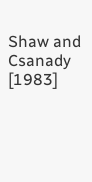Shaw and Csanady [1983]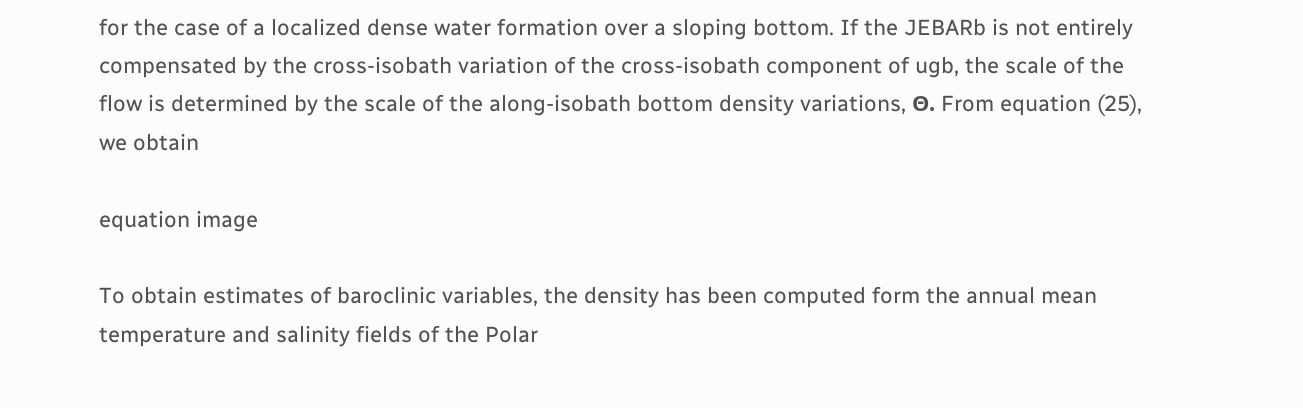for the case of a localized dense water formation over a sloping bottom. If the JEBARb is not entirely compensated by the cross-isobath variation of the cross-isobath component of ugb, the scale of the flow is determined by the scale of the along-isobath bottom density variations, Θ. From equation (25), we obtain

equation image

To obtain estimates of baroclinic variables, the density has been computed form the annual mean temperature and salinity fields of the Polar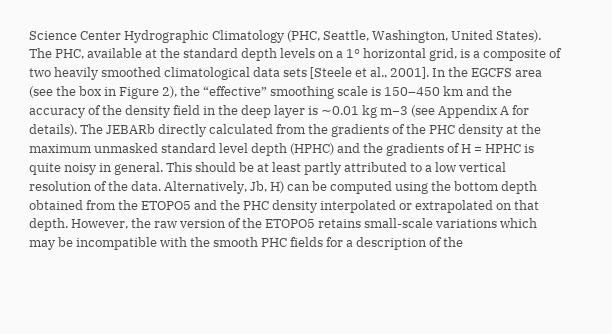Science Center Hydrographic Climatology (PHC, Seattle, Washington, United States). The PHC, available at the standard depth levels on a 1° horizontal grid, is a composite of two heavily smoothed climatological data sets [Steele et al., 2001]. In the EGCFS area (see the box in Figure 2), the “effective” smoothing scale is 150–450 km and the accuracy of the density field in the deep layer is ∼0.01 kg m−3 (see Appendix A for details). The JEBARb directly calculated from the gradients of the PHC density at the maximum unmasked standard level depth (HPHC) and the gradients of H = HPHC is quite noisy in general. This should be at least partly attributed to a low vertical resolution of the data. Alternatively, Jb, H) can be computed using the bottom depth obtained from the ETOPO5 and the PHC density interpolated or extrapolated on that depth. However, the raw version of the ETOPO5 retains small-scale variations which may be incompatible with the smooth PHC fields for a description of the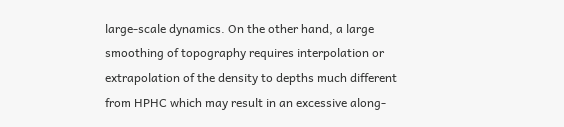large-scale dynamics. On the other hand, a large smoothing of topography requires interpolation or extrapolation of the density to depths much different from HPHC which may result in an excessive along-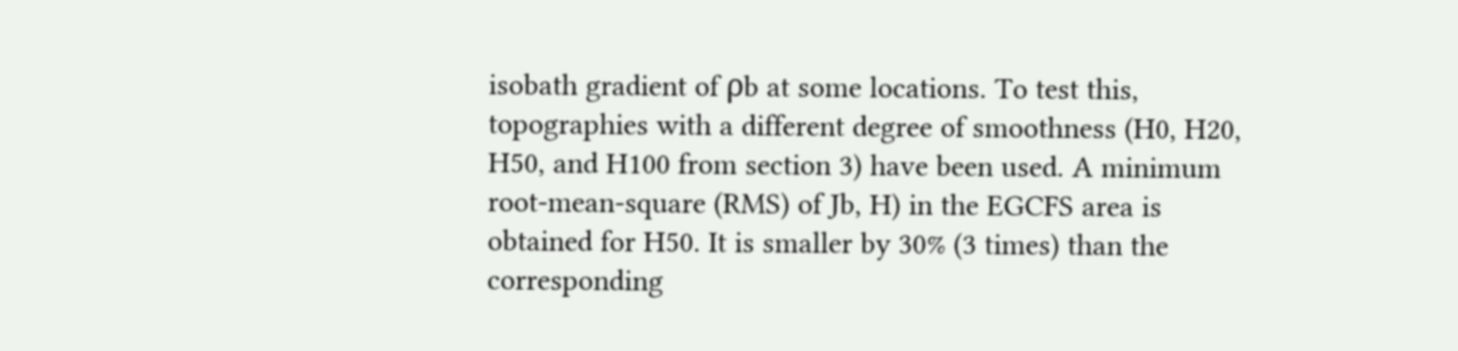isobath gradient of ρb at some locations. To test this, topographies with a different degree of smoothness (H0, H20, H50, and H100 from section 3) have been used. A minimum root-mean-square (RMS) of Jb, H) in the EGCFS area is obtained for H50. It is smaller by 30% (3 times) than the corresponding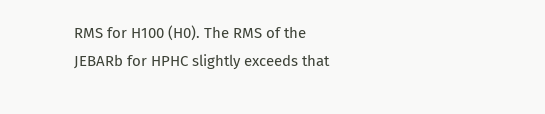RMS for H100 (H0). The RMS of the JEBARb for HPHC slightly exceeds that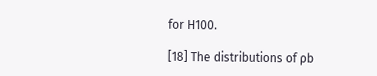for H100.

[18] The distributions of ρb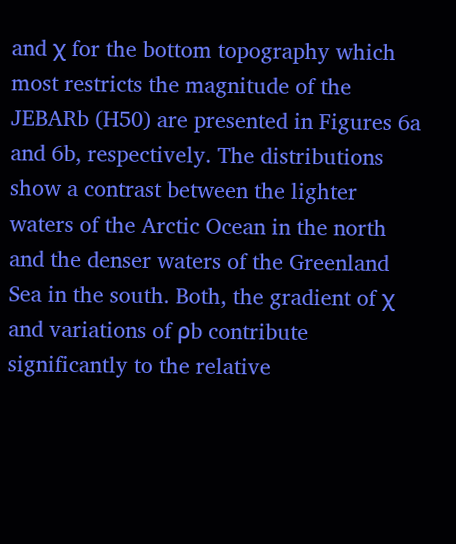and χ for the bottom topography which most restricts the magnitude of the JEBARb (H50) are presented in Figures 6a and 6b, respectively. The distributions show a contrast between the lighter waters of the Arctic Ocean in the north and the denser waters of the Greenland Sea in the south. Both, the gradient of χ and variations of ρb contribute significantly to the relative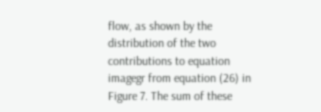flow, as shown by the distribution of the two contributions to equation imagegr from equation (26) in Figure 7. The sum of these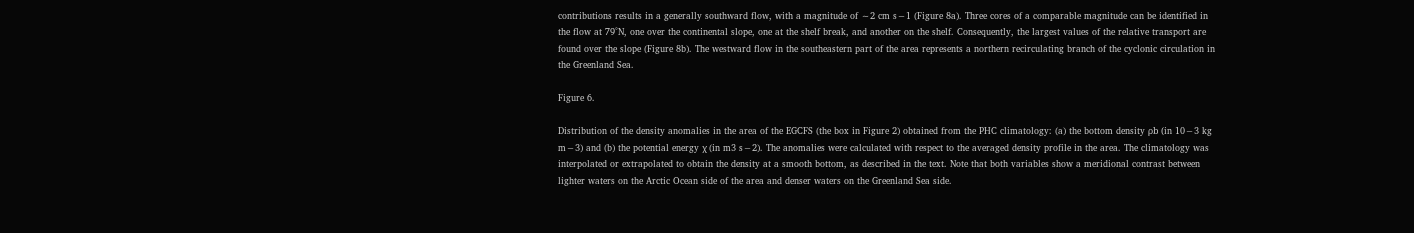contributions results in a generally southward flow, with a magnitude of ∼2 cm s−1 (Figure 8a). Three cores of a comparable magnitude can be identified in the flow at 79°N, one over the continental slope, one at the shelf break, and another on the shelf. Consequently, the largest values of the relative transport are found over the slope (Figure 8b). The westward flow in the southeastern part of the area represents a northern recirculating branch of the cyclonic circulation in the Greenland Sea.

Figure 6.

Distribution of the density anomalies in the area of the EGCFS (the box in Figure 2) obtained from the PHC climatology: (a) the bottom density ρb (in 10−3 kg m−3) and (b) the potential energy χ (in m3 s−2). The anomalies were calculated with respect to the averaged density profile in the area. The climatology was interpolated or extrapolated to obtain the density at a smooth bottom, as described in the text. Note that both variables show a meridional contrast between lighter waters on the Arctic Ocean side of the area and denser waters on the Greenland Sea side.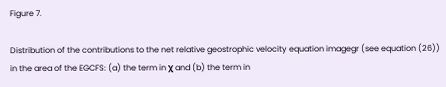Figure 7.

Distribution of the contributions to the net relative geostrophic velocity equation imagegr (see equation (26)) in the area of the EGCFS: (a) the term in χ and (b) the term in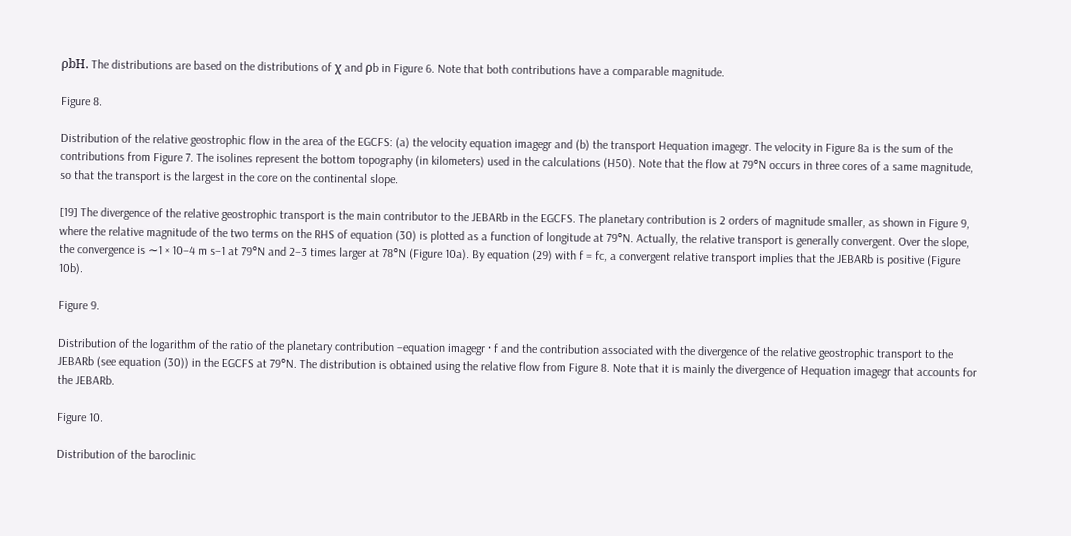ρbH. The distributions are based on the distributions of χ and ρb in Figure 6. Note that both contributions have a comparable magnitude.

Figure 8.

Distribution of the relative geostrophic flow in the area of the EGCFS: (a) the velocity equation imagegr and (b) the transport Hequation imagegr. The velocity in Figure 8a is the sum of the contributions from Figure 7. The isolines represent the bottom topography (in kilometers) used in the calculations (H50). Note that the flow at 79°N occurs in three cores of a same magnitude, so that the transport is the largest in the core on the continental slope.

[19] The divergence of the relative geostrophic transport is the main contributor to the JEBARb in the EGCFS. The planetary contribution is 2 orders of magnitude smaller, as shown in Figure 9, where the relative magnitude of the two terms on the RHS of equation (30) is plotted as a function of longitude at 79°N. Actually, the relative transport is generally convergent. Over the slope, the convergence is ∼1 × 10−4 m s−1 at 79°N and 2–3 times larger at 78°N (Figure 10a). By equation (29) with f = fc, a convergent relative transport implies that the JEBARb is positive (Figure 10b).

Figure 9.

Distribution of the logarithm of the ratio of the planetary contribution −equation imagegr · f and the contribution associated with the divergence of the relative geostrophic transport to the JEBARb (see equation (30)) in the EGCFS at 79°N. The distribution is obtained using the relative flow from Figure 8. Note that it is mainly the divergence of Hequation imagegr that accounts for the JEBARb.

Figure 10.

Distribution of the baroclinic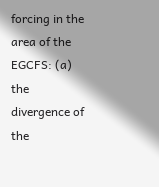forcing in the area of the EGCFS: (a) the divergence of the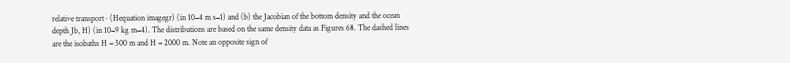relative transport · (Hequation imagegr) (in 10−4 m s−1) and (b) the Jacobian of the bottom density and the ocean depth Jb, H) (in 10−9 kg m−4). The distributions are based on the same density data as Figures 68. The dashed lines are the isobaths H = 500 m and H = 2000 m. Note an opposite sign of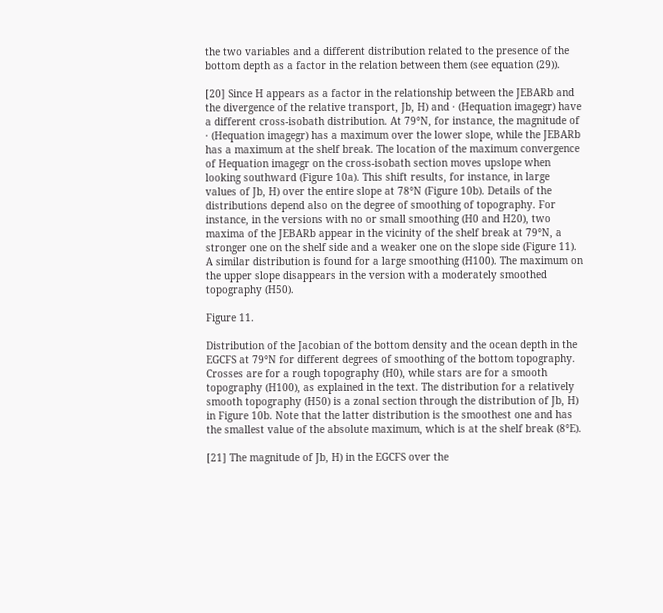the two variables and a different distribution related to the presence of the bottom depth as a factor in the relation between them (see equation (29)).

[20] Since H appears as a factor in the relationship between the JEBARb and the divergence of the relative transport, Jb, H) and · (Hequation imagegr) have a different cross-isobath distribution. At 79°N, for instance, the magnitude of · (Hequation imagegr) has a maximum over the lower slope, while the JEBARb has a maximum at the shelf break. The location of the maximum convergence of Hequation imagegr on the cross-isobath section moves upslope when looking southward (Figure 10a). This shift results, for instance, in large values of Jb, H) over the entire slope at 78°N (Figure 10b). Details of the distributions depend also on the degree of smoothing of topography. For instance, in the versions with no or small smoothing (H0 and H20), two maxima of the JEBARb appear in the vicinity of the shelf break at 79°N, a stronger one on the shelf side and a weaker one on the slope side (Figure 11). A similar distribution is found for a large smoothing (H100). The maximum on the upper slope disappears in the version with a moderately smoothed topography (H50).

Figure 11.

Distribution of the Jacobian of the bottom density and the ocean depth in the EGCFS at 79°N for different degrees of smoothing of the bottom topography. Crosses are for a rough topography (H0), while stars are for a smooth topography (H100), as explained in the text. The distribution for a relatively smooth topography (H50) is a zonal section through the distribution of Jb, H) in Figure 10b. Note that the latter distribution is the smoothest one and has the smallest value of the absolute maximum, which is at the shelf break (8°E).

[21] The magnitude of Jb, H) in the EGCFS over the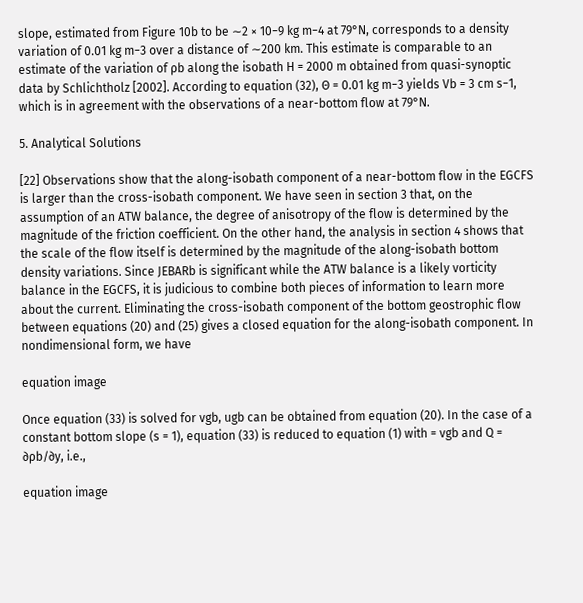slope, estimated from Figure 10b to be ∼2 × 10−9 kg m−4 at 79°N, corresponds to a density variation of 0.01 kg m−3 over a distance of ∼200 km. This estimate is comparable to an estimate of the variation of ρb along the isobath H = 2000 m obtained from quasi-synoptic data by Schlichtholz [2002]. According to equation (32), Θ = 0.01 kg m−3 yields Vb = 3 cm s−1, which is in agreement with the observations of a near-bottom flow at 79°N.

5. Analytical Solutions

[22] Observations show that the along-isobath component of a near-bottom flow in the EGCFS is larger than the cross-isobath component. We have seen in section 3 that, on the assumption of an ATW balance, the degree of anisotropy of the flow is determined by the magnitude of the friction coefficient. On the other hand, the analysis in section 4 shows that the scale of the flow itself is determined by the magnitude of the along-isobath bottom density variations. Since JEBARb is significant while the ATW balance is a likely vorticity balance in the EGCFS, it is judicious to combine both pieces of information to learn more about the current. Eliminating the cross-isobath component of the bottom geostrophic flow between equations (20) and (25) gives a closed equation for the along-isobath component. In nondimensional form, we have

equation image

Once equation (33) is solved for vgb, ugb can be obtained from equation (20). In the case of a constant bottom slope (s = 1), equation (33) is reduced to equation (1) with = vgb and Q = ∂ρb/∂y, i.e.,

equation image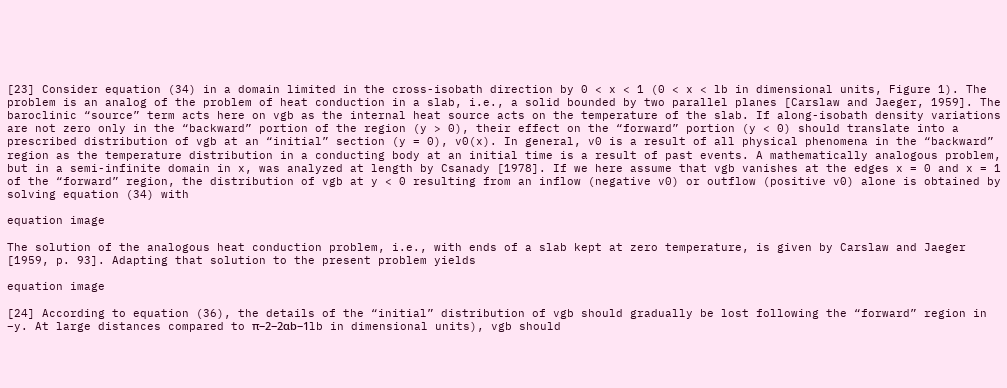[23] Consider equation (34) in a domain limited in the cross-isobath direction by 0 < x < 1 (0 < x < lb in dimensional units, Figure 1). The problem is an analog of the problem of heat conduction in a slab, i.e., a solid bounded by two parallel planes [Carslaw and Jaeger, 1959]. The baroclinic “source” term acts here on vgb as the internal heat source acts on the temperature of the slab. If along-isobath density variations are not zero only in the “backward” portion of the region (y > 0), their effect on the “forward” portion (y < 0) should translate into a prescribed distribution of vgb at an “initial” section (y = 0), v0(x). In general, v0 is a result of all physical phenomena in the “backward” region as the temperature distribution in a conducting body at an initial time is a result of past events. A mathematically analogous problem, but in a semi-infinite domain in x, was analyzed at length by Csanady [1978]. If we here assume that vgb vanishes at the edges x = 0 and x = 1 of the “forward” region, the distribution of vgb at y < 0 resulting from an inflow (negative v0) or outflow (positive v0) alone is obtained by solving equation (34) with

equation image

The solution of the analogous heat conduction problem, i.e., with ends of a slab kept at zero temperature, is given by Carslaw and Jaeger [1959, p. 93]. Adapting that solution to the present problem yields

equation image

[24] According to equation (36), the details of the “initial” distribution of vgb should gradually be lost following the “forward” region in −y. At large distances compared to π−2−2αb−1lb in dimensional units), vgb should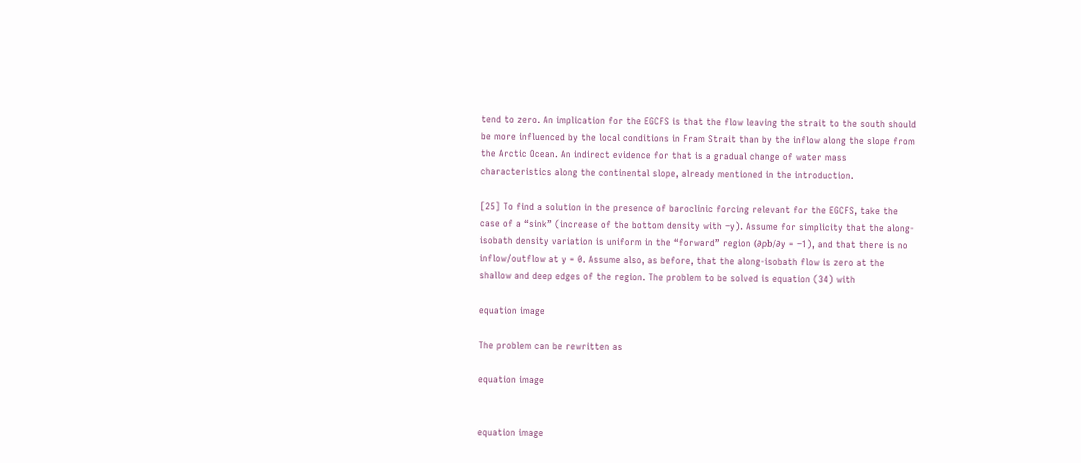tend to zero. An implication for the EGCFS is that the flow leaving the strait to the south should be more influenced by the local conditions in Fram Strait than by the inflow along the slope from the Arctic Ocean. An indirect evidence for that is a gradual change of water mass characteristics along the continental slope, already mentioned in the introduction.

[25] To find a solution in the presence of baroclinic forcing relevant for the EGCFS, take the case of a “sink” (increase of the bottom density with −y). Assume for simplicity that the along-isobath density variation is uniform in the “forward” region (∂ρb/∂y = −1), and that there is no inflow/outflow at y = 0. Assume also, as before, that the along-isobath flow is zero at the shallow and deep edges of the region. The problem to be solved is equation (34) with

equation image

The problem can be rewritten as

equation image


equation image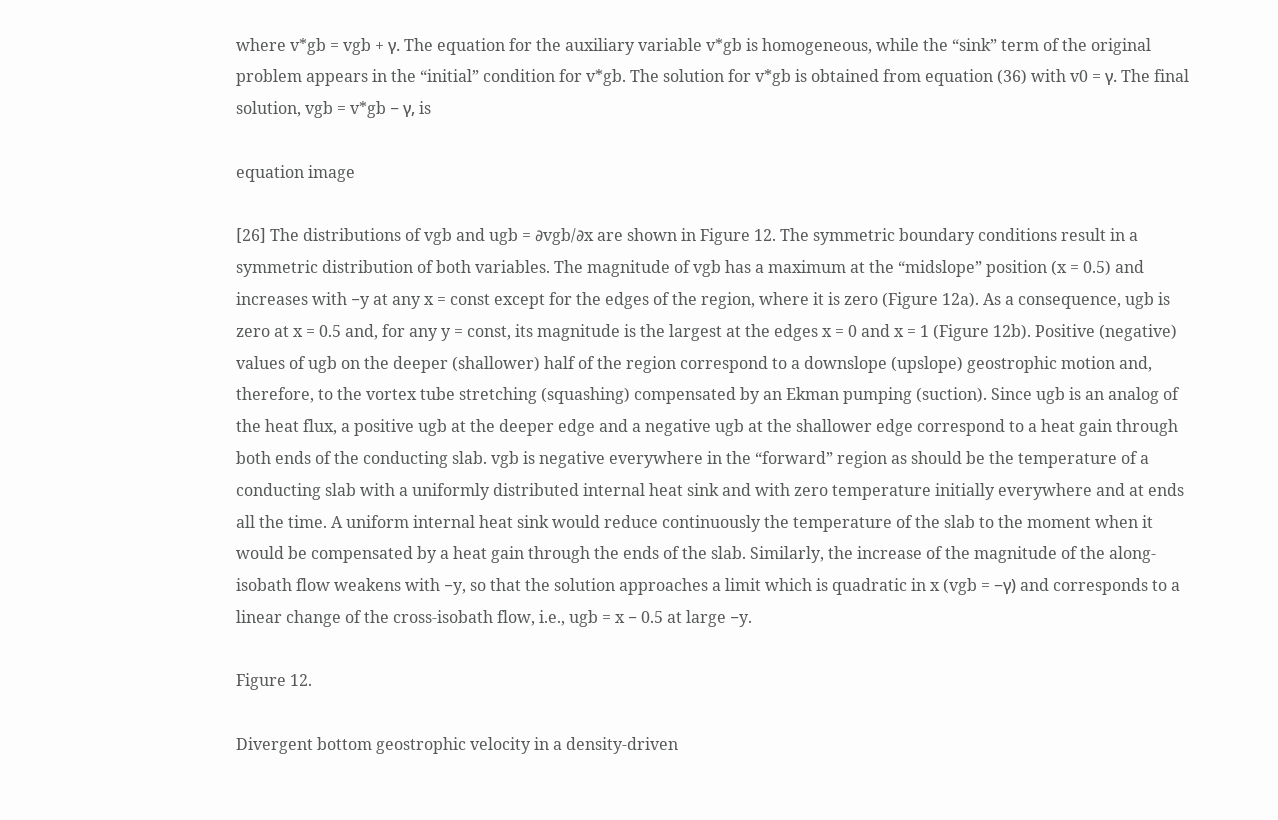where v*gb = vgb + γ. The equation for the auxiliary variable v*gb is homogeneous, while the “sink” term of the original problem appears in the “initial” condition for v*gb. The solution for v*gb is obtained from equation (36) with v0 = γ. The final solution, vgb = v*gb − γ, is

equation image

[26] The distributions of vgb and ugb = ∂vgb/∂x are shown in Figure 12. The symmetric boundary conditions result in a symmetric distribution of both variables. The magnitude of vgb has a maximum at the “midslope” position (x = 0.5) and increases with −y at any x = const except for the edges of the region, where it is zero (Figure 12a). As a consequence, ugb is zero at x = 0.5 and, for any y = const, its magnitude is the largest at the edges x = 0 and x = 1 (Figure 12b). Positive (negative) values of ugb on the deeper (shallower) half of the region correspond to a downslope (upslope) geostrophic motion and, therefore, to the vortex tube stretching (squashing) compensated by an Ekman pumping (suction). Since ugb is an analog of the heat flux, a positive ugb at the deeper edge and a negative ugb at the shallower edge correspond to a heat gain through both ends of the conducting slab. vgb is negative everywhere in the “forward” region as should be the temperature of a conducting slab with a uniformly distributed internal heat sink and with zero temperature initially everywhere and at ends all the time. A uniform internal heat sink would reduce continuously the temperature of the slab to the moment when it would be compensated by a heat gain through the ends of the slab. Similarly, the increase of the magnitude of the along-isobath flow weakens with −y, so that the solution approaches a limit which is quadratic in x (vgb = −γ) and corresponds to a linear change of the cross-isobath flow, i.e., ugb = x − 0.5 at large −y.

Figure 12.

Divergent bottom geostrophic velocity in a density-driven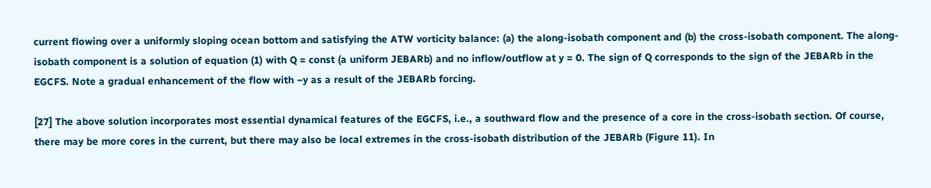current flowing over a uniformly sloping ocean bottom and satisfying the ATW vorticity balance: (a) the along-isobath component and (b) the cross-isobath component. The along-isobath component is a solution of equation (1) with Q = const (a uniform JEBARb) and no inflow/outflow at y = 0. The sign of Q corresponds to the sign of the JEBARb in the EGCFS. Note a gradual enhancement of the flow with −y as a result of the JEBARb forcing.

[27] The above solution incorporates most essential dynamical features of the EGCFS, i.e., a southward flow and the presence of a core in the cross-isobath section. Of course, there may be more cores in the current, but there may also be local extremes in the cross-isobath distribution of the JEBARb (Figure 11). In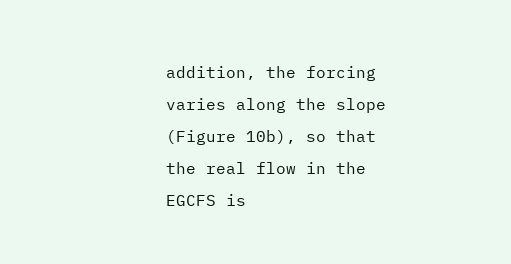addition, the forcing varies along the slope (Figure 10b), so that the real flow in the EGCFS is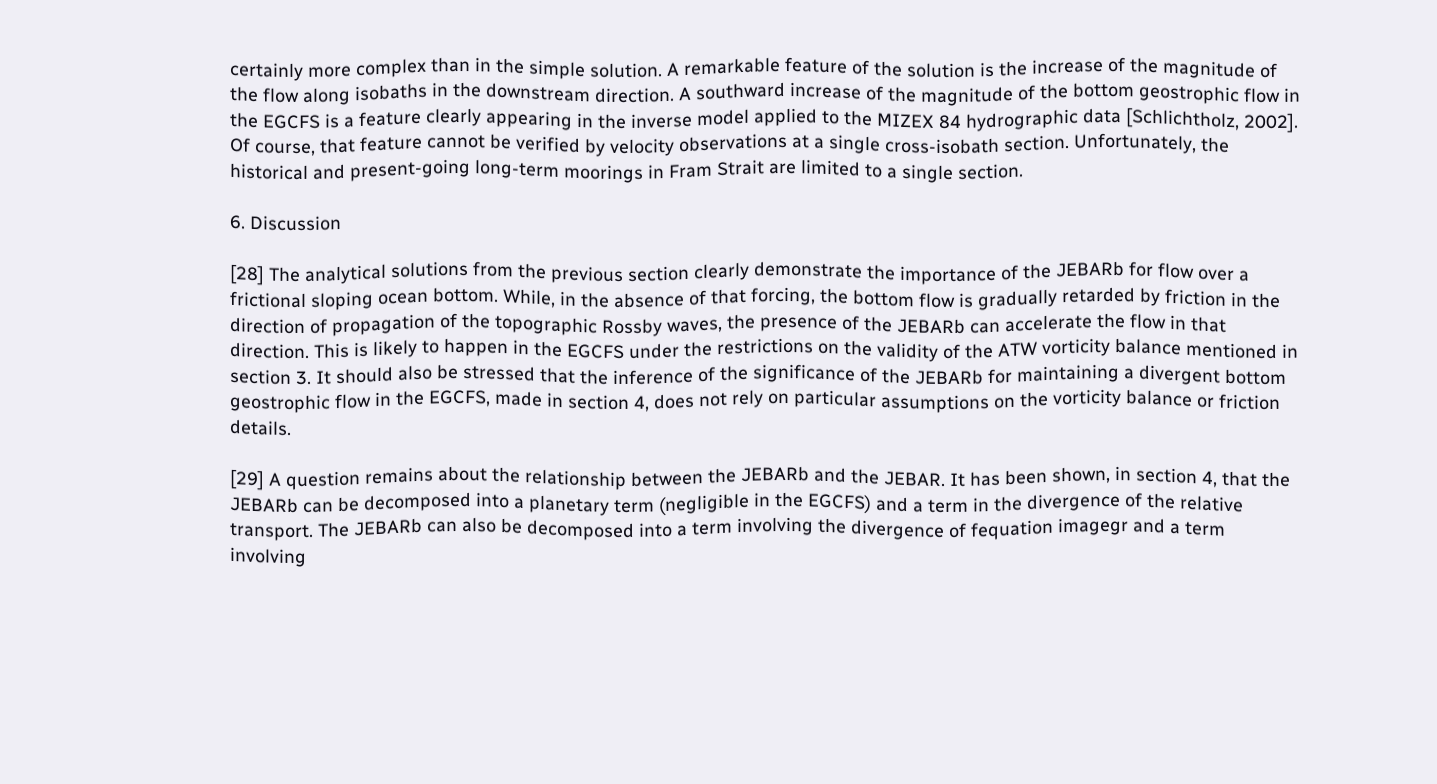certainly more complex than in the simple solution. A remarkable feature of the solution is the increase of the magnitude of the flow along isobaths in the downstream direction. A southward increase of the magnitude of the bottom geostrophic flow in the EGCFS is a feature clearly appearing in the inverse model applied to the MIZEX 84 hydrographic data [Schlichtholz, 2002]. Of course, that feature cannot be verified by velocity observations at a single cross-isobath section. Unfortunately, the historical and present-going long-term moorings in Fram Strait are limited to a single section.

6. Discussion

[28] The analytical solutions from the previous section clearly demonstrate the importance of the JEBARb for flow over a frictional sloping ocean bottom. While, in the absence of that forcing, the bottom flow is gradually retarded by friction in the direction of propagation of the topographic Rossby waves, the presence of the JEBARb can accelerate the flow in that direction. This is likely to happen in the EGCFS under the restrictions on the validity of the ATW vorticity balance mentioned in section 3. It should also be stressed that the inference of the significance of the JEBARb for maintaining a divergent bottom geostrophic flow in the EGCFS, made in section 4, does not rely on particular assumptions on the vorticity balance or friction details.

[29] A question remains about the relationship between the JEBARb and the JEBAR. It has been shown, in section 4, that the JEBARb can be decomposed into a planetary term (negligible in the EGCFS) and a term in the divergence of the relative transport. The JEBARb can also be decomposed into a term involving the divergence of fequation imagegr and a term involving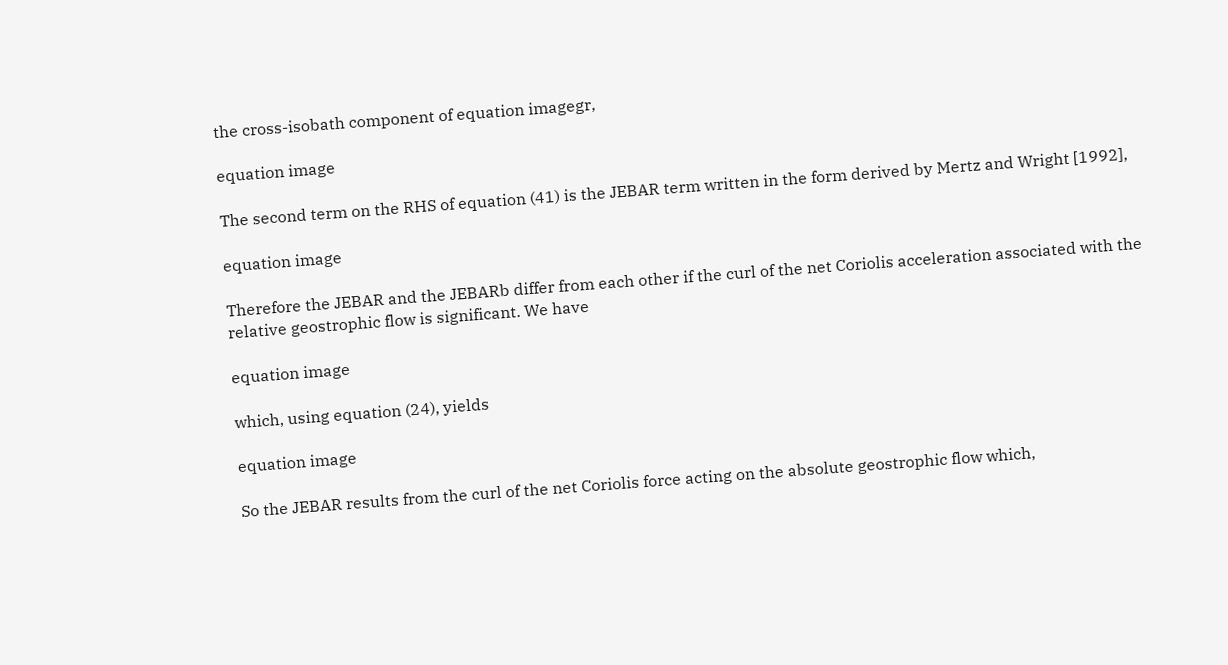the cross-isobath component of equation imagegr,

equation image

The second term on the RHS of equation (41) is the JEBAR term written in the form derived by Mertz and Wright [1992],

equation image

Therefore the JEBAR and the JEBARb differ from each other if the curl of the net Coriolis acceleration associated with the relative geostrophic flow is significant. We have

equation image

which, using equation (24), yields

equation image

So the JEBAR results from the curl of the net Coriolis force acting on the absolute geostrophic flow which,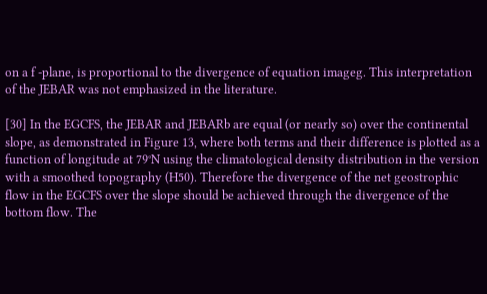on a f -plane, is proportional to the divergence of equation imageg. This interpretation of the JEBAR was not emphasized in the literature.

[30] In the EGCFS, the JEBAR and JEBARb are equal (or nearly so) over the continental slope, as demonstrated in Figure 13, where both terms and their difference is plotted as a function of longitude at 79°N using the climatological density distribution in the version with a smoothed topography (H50). Therefore the divergence of the net geostrophic flow in the EGCFS over the slope should be achieved through the divergence of the bottom flow. The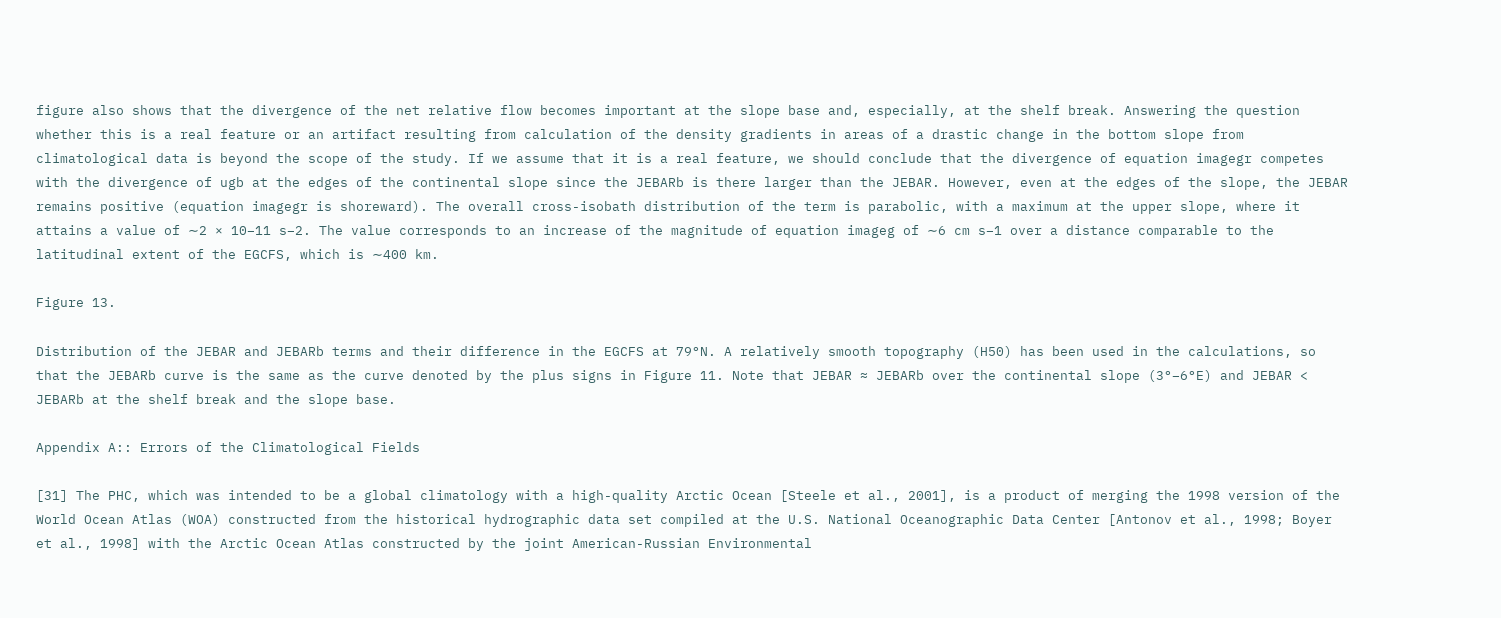figure also shows that the divergence of the net relative flow becomes important at the slope base and, especially, at the shelf break. Answering the question whether this is a real feature or an artifact resulting from calculation of the density gradients in areas of a drastic change in the bottom slope from climatological data is beyond the scope of the study. If we assume that it is a real feature, we should conclude that the divergence of equation imagegr competes with the divergence of ugb at the edges of the continental slope since the JEBARb is there larger than the JEBAR. However, even at the edges of the slope, the JEBAR remains positive (equation imagegr is shoreward). The overall cross-isobath distribution of the term is parabolic, with a maximum at the upper slope, where it attains a value of ∼2 × 10−11 s−2. The value corresponds to an increase of the magnitude of equation imageg of ∼6 cm s−1 over a distance comparable to the latitudinal extent of the EGCFS, which is ∼400 km.

Figure 13.

Distribution of the JEBAR and JEBARb terms and their difference in the EGCFS at 79°N. A relatively smooth topography (H50) has been used in the calculations, so that the JEBARb curve is the same as the curve denoted by the plus signs in Figure 11. Note that JEBAR ≈ JEBARb over the continental slope (3°–6°E) and JEBAR < JEBARb at the shelf break and the slope base.

Appendix A:: Errors of the Climatological Fields

[31] The PHC, which was intended to be a global climatology with a high-quality Arctic Ocean [Steele et al., 2001], is a product of merging the 1998 version of the World Ocean Atlas (WOA) constructed from the historical hydrographic data set compiled at the U.S. National Oceanographic Data Center [Antonov et al., 1998; Boyer et al., 1998] with the Arctic Ocean Atlas constructed by the joint American-Russian Environmental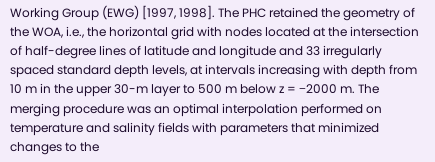Working Group (EWG) [1997, 1998]. The PHC retained the geometry of the WOA, i.e., the horizontal grid with nodes located at the intersection of half-degree lines of latitude and longitude and 33 irregularly spaced standard depth levels, at intervals increasing with depth from 10 m in the upper 30-m layer to 500 m below z = −2000 m. The merging procedure was an optimal interpolation performed on temperature and salinity fields with parameters that minimized changes to the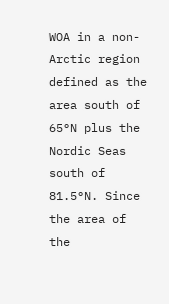WOA in a non-Arctic region defined as the area south of 65°N plus the Nordic Seas south of 81.5°N. Since the area of the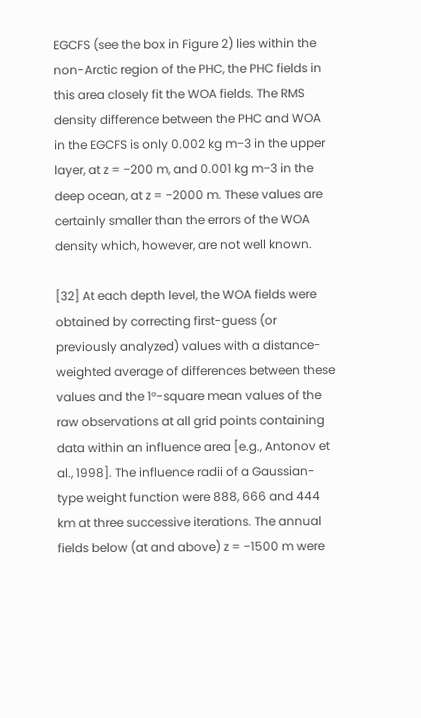EGCFS (see the box in Figure 2) lies within the non-Arctic region of the PHC, the PHC fields in this area closely fit the WOA fields. The RMS density difference between the PHC and WOA in the EGCFS is only 0.002 kg m−3 in the upper layer, at z = −200 m, and 0.001 kg m−3 in the deep ocean, at z = −2000 m. These values are certainly smaller than the errors of the WOA density which, however, are not well known.

[32] At each depth level, the WOA fields were obtained by correcting first-guess (or previously analyzed) values with a distance-weighted average of differences between these values and the 1°-square mean values of the raw observations at all grid points containing data within an influence area [e.g., Antonov et al., 1998]. The influence radii of a Gaussian-type weight function were 888, 666 and 444 km at three successive iterations. The annual fields below (at and above) z = −1500 m were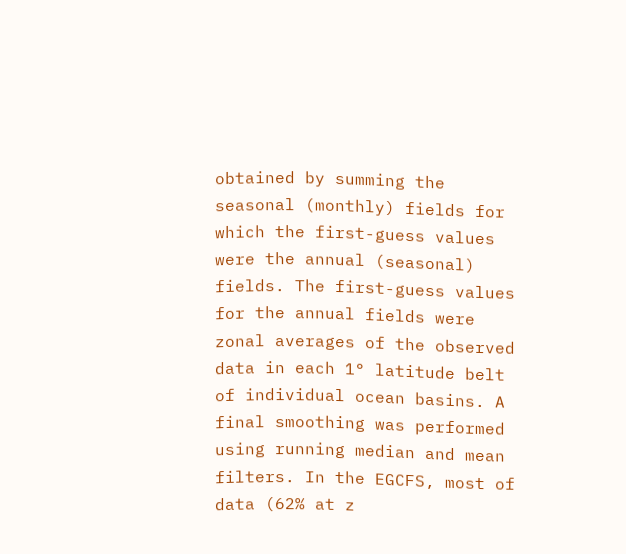obtained by summing the seasonal (monthly) fields for which the first-guess values were the annual (seasonal) fields. The first-guess values for the annual fields were zonal averages of the observed data in each 1° latitude belt of individual ocean basins. A final smoothing was performed using running median and mean filters. In the EGCFS, most of data (62% at z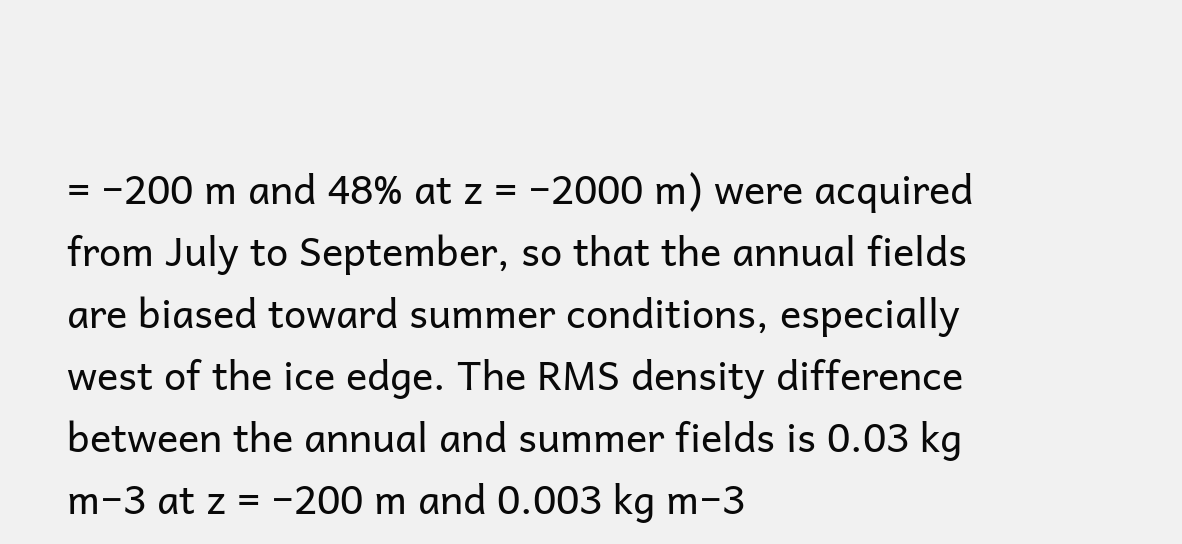= −200 m and 48% at z = −2000 m) were acquired from July to September, so that the annual fields are biased toward summer conditions, especially west of the ice edge. The RMS density difference between the annual and summer fields is 0.03 kg m−3 at z = −200 m and 0.003 kg m−3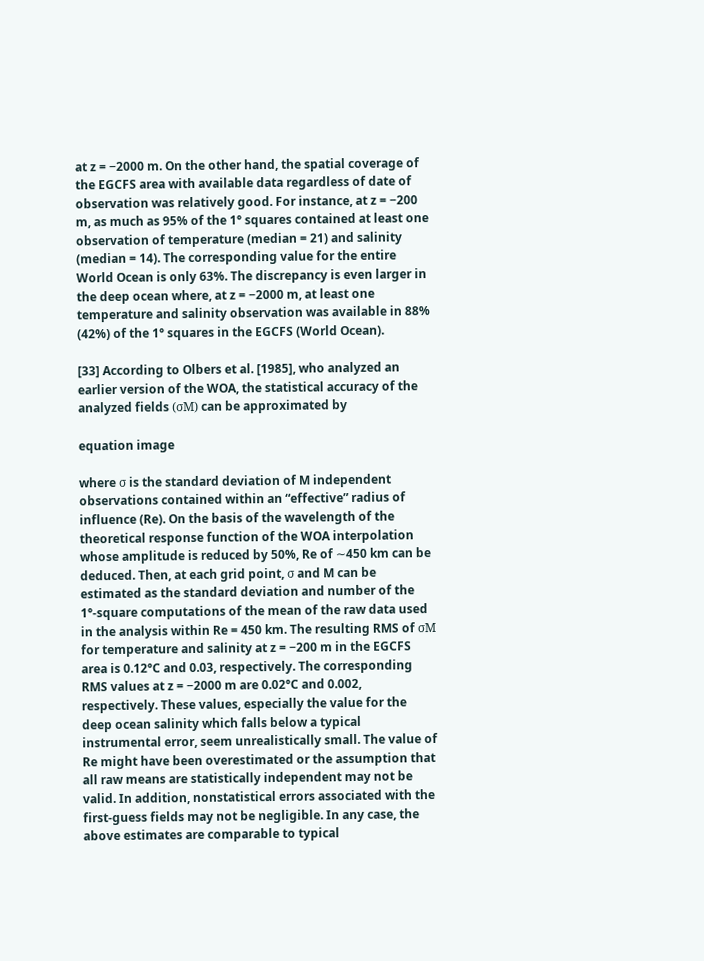at z = −2000 m. On the other hand, the spatial coverage of the EGCFS area with available data regardless of date of observation was relatively good. For instance, at z = −200 m, as much as 95% of the 1° squares contained at least one observation of temperature (median = 21) and salinity (median = 14). The corresponding value for the entire World Ocean is only 63%. The discrepancy is even larger in the deep ocean where, at z = −2000 m, at least one temperature and salinity observation was available in 88% (42%) of the 1° squares in the EGCFS (World Ocean).

[33] According to Olbers et al. [1985], who analyzed an earlier version of the WOA, the statistical accuracy of the analyzed fields (σM) can be approximated by

equation image

where σ is the standard deviation of M independent observations contained within an “effective” radius of influence (Re). On the basis of the wavelength of the theoretical response function of the WOA interpolation whose amplitude is reduced by 50%, Re of ∼450 km can be deduced. Then, at each grid point, σ and M can be estimated as the standard deviation and number of the 1°-square computations of the mean of the raw data used in the analysis within Re = 450 km. The resulting RMS of σM for temperature and salinity at z = −200 m in the EGCFS area is 0.12°C and 0.03, respectively. The corresponding RMS values at z = −2000 m are 0.02°C and 0.002, respectively. These values, especially the value for the deep ocean salinity which falls below a typical instrumental error, seem unrealistically small. The value of Re might have been overestimated or the assumption that all raw means are statistically independent may not be valid. In addition, nonstatistical errors associated with the first-guess fields may not be negligible. In any case, the above estimates are comparable to typical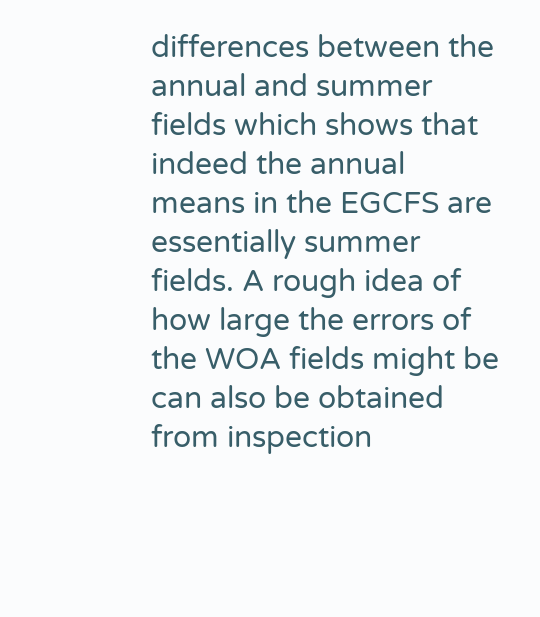differences between the annual and summer fields which shows that indeed the annual means in the EGCFS are essentially summer fields. A rough idea of how large the errors of the WOA fields might be can also be obtained from inspection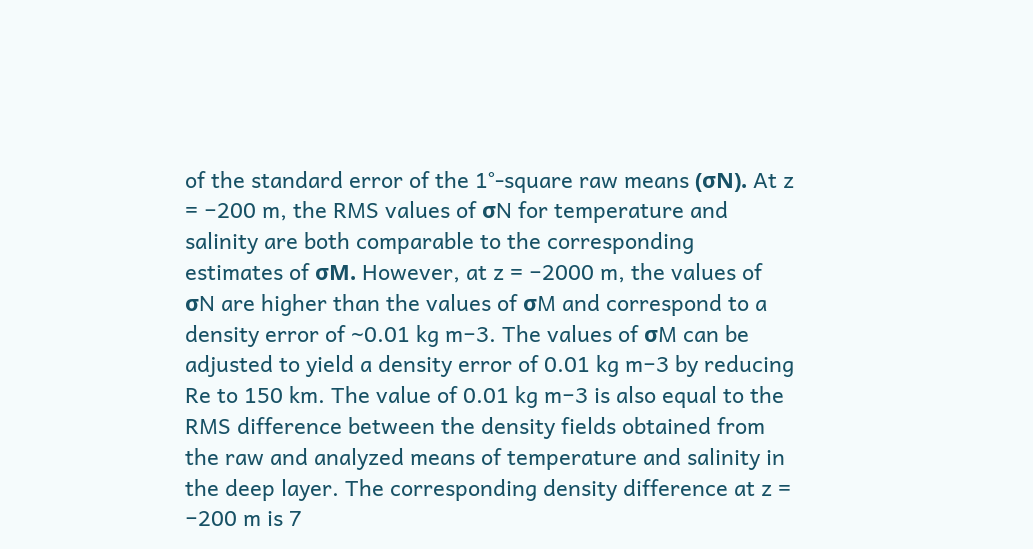of the standard error of the 1°-square raw means (σN). At z = −200 m, the RMS values of σN for temperature and salinity are both comparable to the corresponding estimates of σM. However, at z = −2000 m, the values of σN are higher than the values of σM and correspond to a density error of ∼0.01 kg m−3. The values of σM can be adjusted to yield a density error of 0.01 kg m−3 by reducing Re to 150 km. The value of 0.01 kg m−3 is also equal to the RMS difference between the density fields obtained from the raw and analyzed means of temperature and salinity in the deep layer. The corresponding density difference at z = −200 m is 7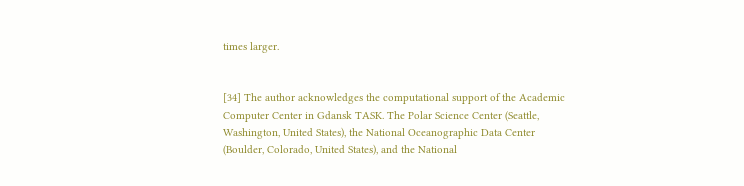times larger.


[34] The author acknowledges the computational support of the Academic Computer Center in Gdansk TASK. The Polar Science Center (Seattle, Washington, United States), the National Oceanographic Data Center (Boulder, Colorado, United States), and the National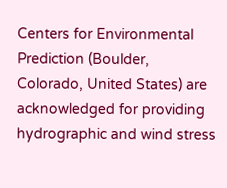Centers for Environmental Prediction (Boulder, Colorado, United States) are acknowledged for providing hydrographic and wind stress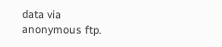data via anonymous ftp.